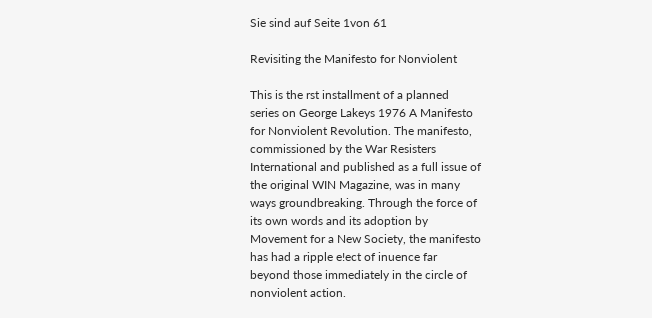Sie sind auf Seite 1von 61

Revisiting the Manifesto for Nonviolent

This is the rst installment of a planned
series on George Lakeys 1976 A Manifesto
for Nonviolent Revolution. The manifesto,
commissioned by the War Resisters
International and published as a full issue of
the original WIN Magazine, was in many
ways groundbreaking. Through the force of
its own words and its adoption by
Movement for a New Society, the manifesto
has had a ripple e!ect of inuence far
beyond those immediately in the circle of
nonviolent action.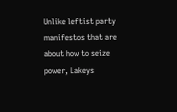Unlike leftist party manifestos that are
about how to seize power, Lakeys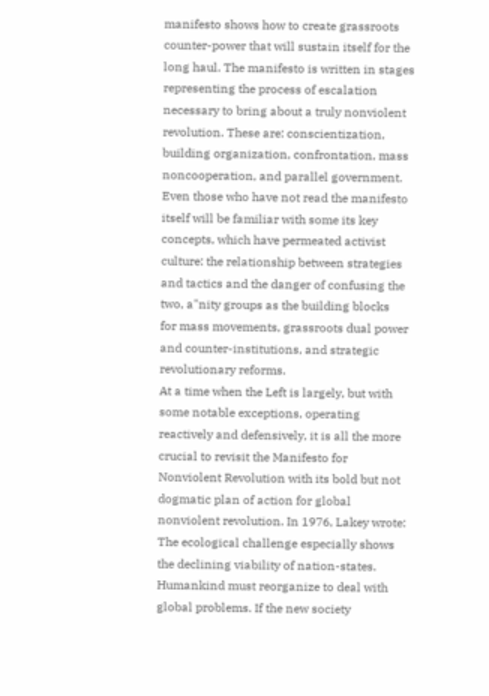manifesto shows how to create grassroots
counter-power that will sustain itself for the
long haul. The manifesto is written in stages
representing the process of escalation
necessary to bring about a truly nonviolent
revolution. These are: conscientization,
building organization, confrontation, mass
noncooperation, and parallel government.
Even those who have not read the manifesto
itself will be familiar with some its key
concepts, which have permeated activist
culture: the relationship between strategies
and tactics and the danger of confusing the
two, a"nity groups as the building blocks
for mass movements, grassroots dual power
and counter-institutions, and strategic
revolutionary reforms.
At a time when the Left is largely, but with
some notable exceptions, operating
reactively and defensively, it is all the more
crucial to revisit the Manifesto for
Nonviolent Revolution with its bold but not
dogmatic plan of action for global
nonviolent revolution. In 1976, Lakey wrote:
The ecological challenge especially shows
the declining viability of nation-states.
Humankind must reorganize to deal with
global problems. If the new society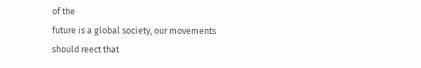of the
future is a global society, our movements
should reect that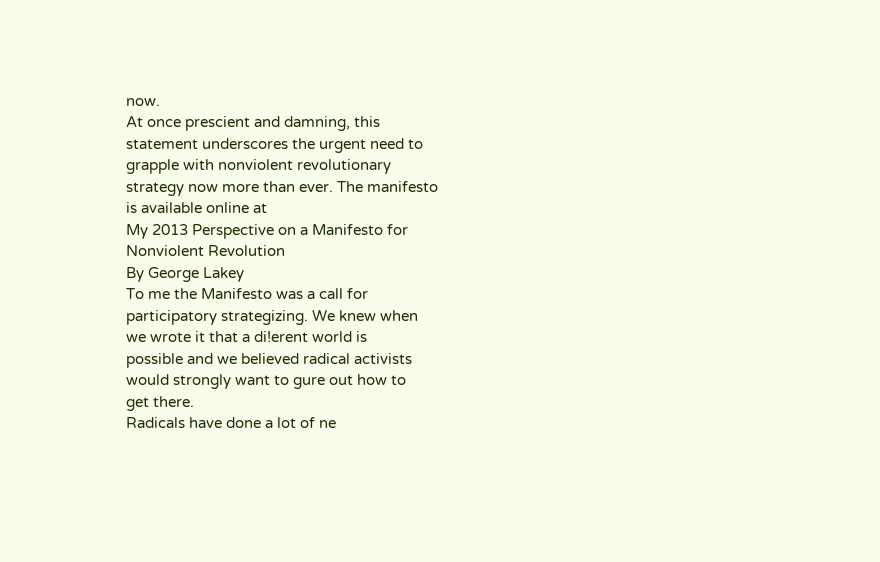now.
At once prescient and damning, this
statement underscores the urgent need to
grapple with nonviolent revolutionary
strategy now more than ever. The manifesto
is available online at
My 2013 Perspective on a Manifesto for
Nonviolent Revolution
By George Lakey
To me the Manifesto was a call for
participatory strategizing. We knew when
we wrote it that a di!erent world is
possible and we believed radical activists
would strongly want to gure out how to
get there.
Radicals have done a lot of ne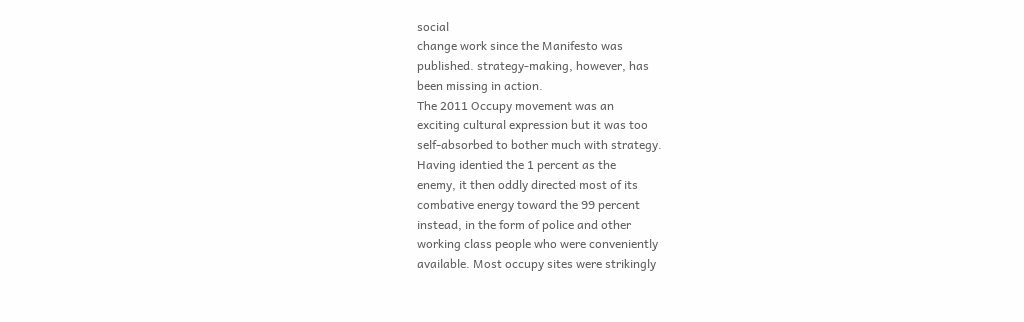social
change work since the Manifesto was
published. strategy-making, however, has
been missing in action.
The 2011 Occupy movement was an
exciting cultural expression but it was too
self-absorbed to bother much with strategy.
Having identied the 1 percent as the
enemy, it then oddly directed most of its
combative energy toward the 99 percent
instead, in the form of police and other
working class people who were conveniently
available. Most occupy sites were strikingly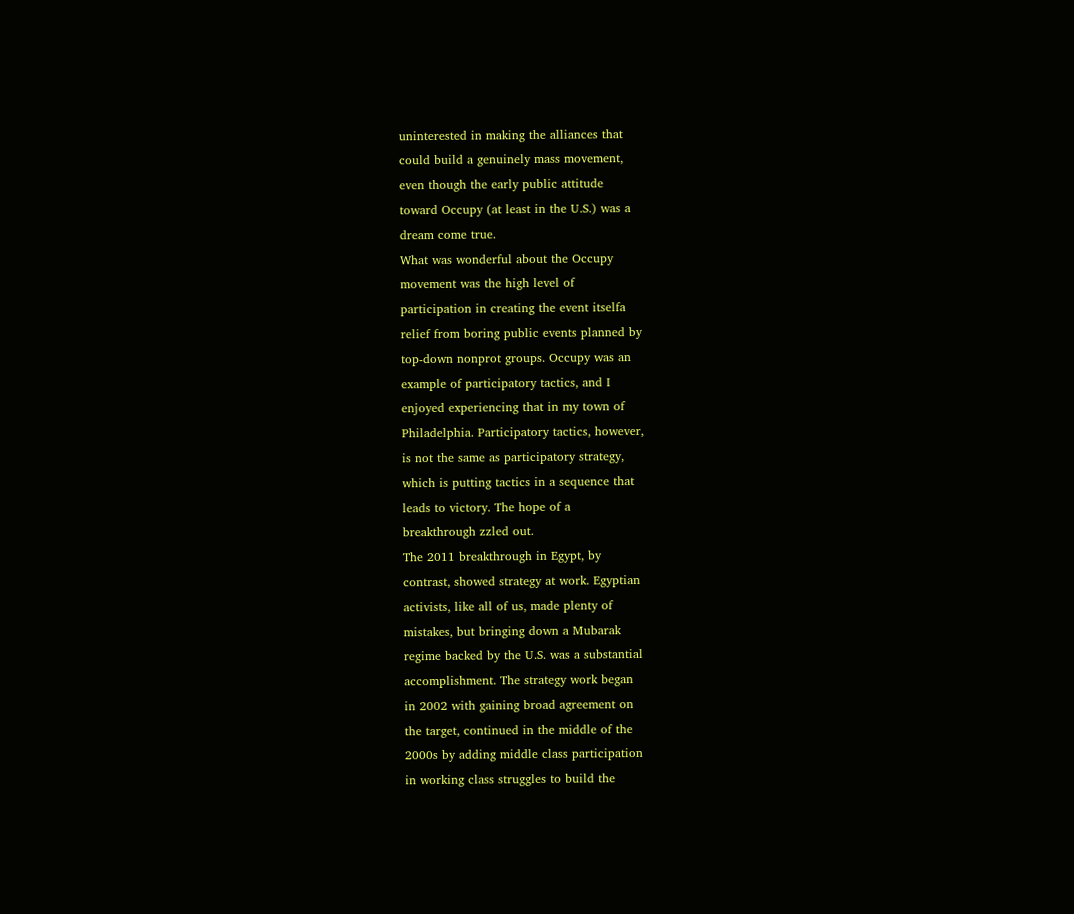uninterested in making the alliances that
could build a genuinely mass movement,
even though the early public attitude
toward Occupy (at least in the U.S.) was a
dream come true.
What was wonderful about the Occupy
movement was the high level of
participation in creating the event itselfa
relief from boring public events planned by
top-down nonprot groups. Occupy was an
example of participatory tactics, and I
enjoyed experiencing that in my town of
Philadelphia. Participatory tactics, however,
is not the same as participatory strategy,
which is putting tactics in a sequence that
leads to victory. The hope of a
breakthrough zzled out.
The 2011 breakthrough in Egypt, by
contrast, showed strategy at work. Egyptian
activists, like all of us, made plenty of
mistakes, but bringing down a Mubarak
regime backed by the U.S. was a substantial
accomplishment. The strategy work began
in 2002 with gaining broad agreement on
the target, continued in the middle of the
2000s by adding middle class participation
in working class struggles to build the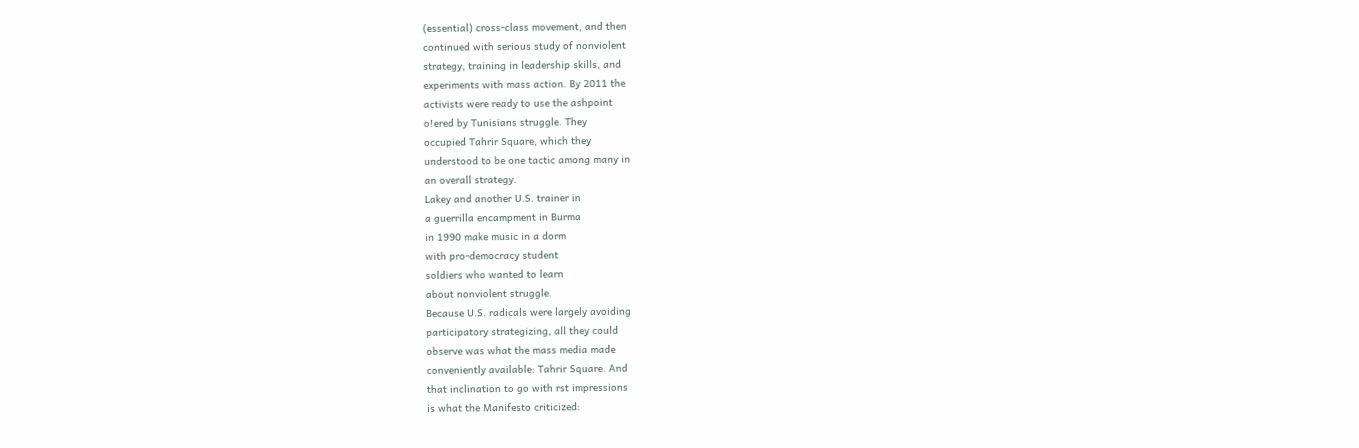(essential) cross-class movement, and then
continued with serious study of nonviolent
strategy, training in leadership skills, and
experiments with mass action. By 2011 the
activists were ready to use the ashpoint
o!ered by Tunisians struggle. They
occupied Tahrir Square, which they
understood to be one tactic among many in
an overall strategy.
Lakey and another U.S. trainer in
a guerrilla encampment in Burma
in 1990 make music in a dorm
with pro-democracy student
soldiers who wanted to learn
about nonviolent struggle.
Because U.S. radicals were largely avoiding
participatory strategizing, all they could
observe was what the mass media made
conveniently available: Tahrir Square. And
that inclination to go with rst impressions
is what the Manifesto criticized: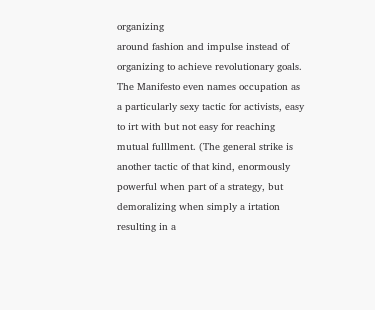organizing
around fashion and impulse instead of
organizing to achieve revolutionary goals.
The Manifesto even names occupation as
a particularly sexy tactic for activists, easy
to irt with but not easy for reaching
mutual fulllment. (The general strike is
another tactic of that kind, enormously
powerful when part of a strategy, but
demoralizing when simply a irtation
resulting in a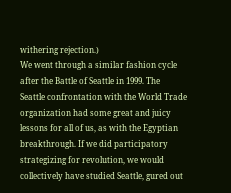withering rejection.)
We went through a similar fashion cycle
after the Battle of Seattle in 1999. The
Seattle confrontation with the World Trade
organization had some great and juicy
lessons for all of us, as with the Egyptian
breakthrough. If we did participatory
strategizing for revolution, we would
collectively have studied Seattle, gured out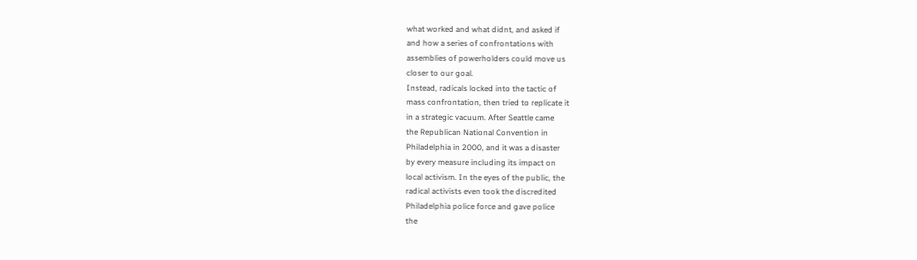what worked and what didnt, and asked if
and how a series of confrontations with
assemblies of powerholders could move us
closer to our goal.
Instead, radicals locked into the tactic of
mass confrontation, then tried to replicate it
in a strategic vacuum. After Seattle came
the Republican National Convention in
Philadelphia in 2000, and it was a disaster
by every measure including its impact on
local activism. In the eyes of the public, the
radical activists even took the discredited
Philadelphia police force and gave police
the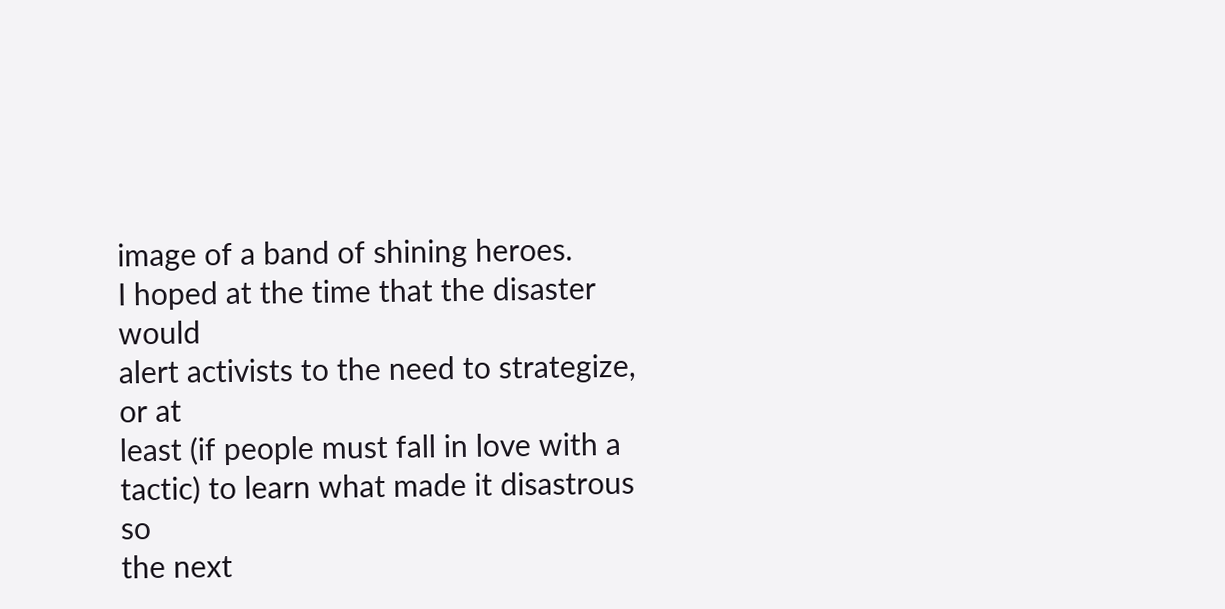image of a band of shining heroes.
I hoped at the time that the disaster would
alert activists to the need to strategize, or at
least (if people must fall in love with a
tactic) to learn what made it disastrous so
the next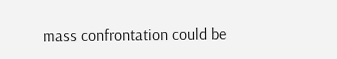mass confrontation could be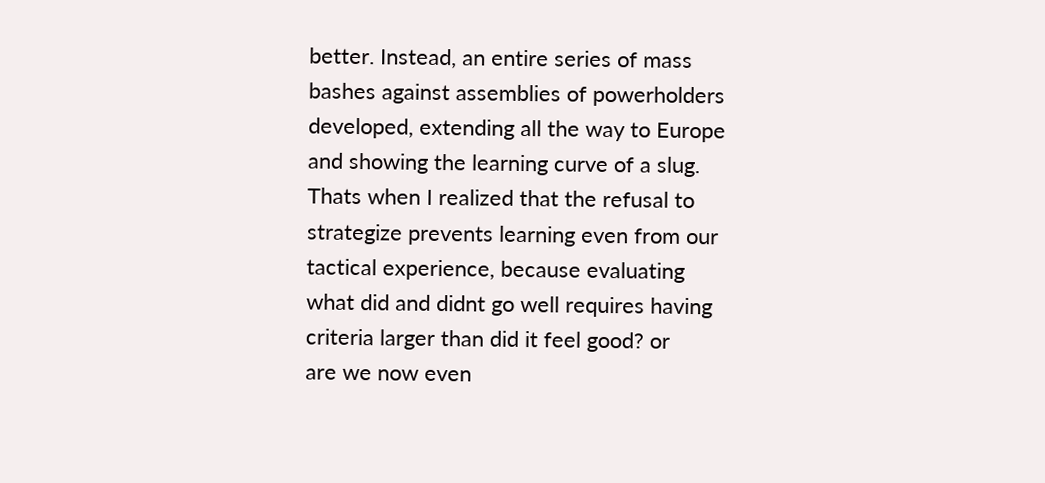better. Instead, an entire series of mass
bashes against assemblies of powerholders
developed, extending all the way to Europe
and showing the learning curve of a slug.
Thats when I realized that the refusal to
strategize prevents learning even from our
tactical experience, because evaluating
what did and didnt go well requires having
criteria larger than did it feel good? or
are we now even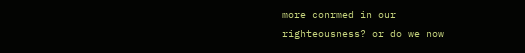more conrmed in our
righteousness? or do we now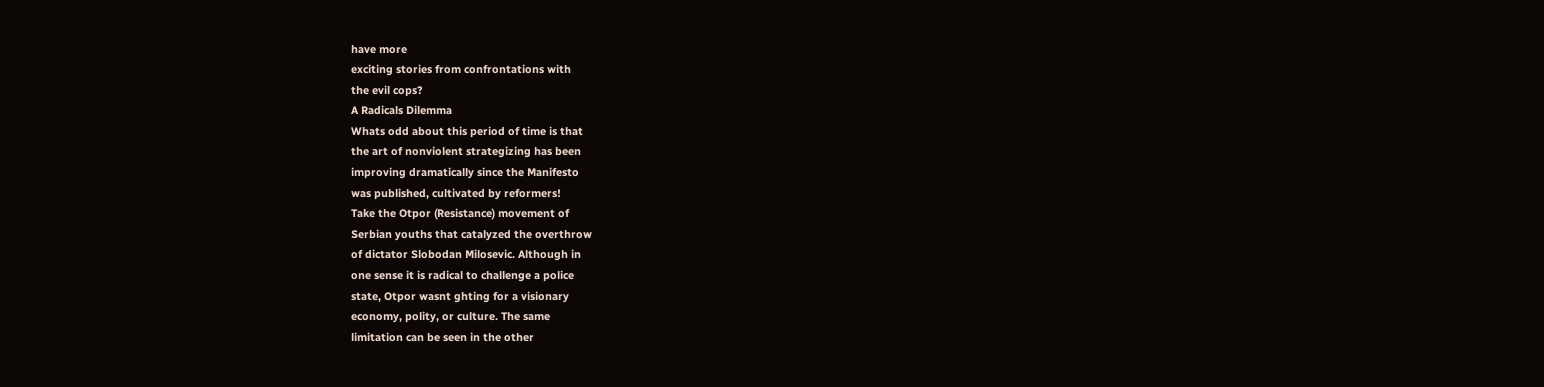have more
exciting stories from confrontations with
the evil cops?
A Radicals Dilemma
Whats odd about this period of time is that
the art of nonviolent strategizing has been
improving dramatically since the Manifesto
was published, cultivated by reformers!
Take the Otpor (Resistance) movement of
Serbian youths that catalyzed the overthrow
of dictator Slobodan Milosevic. Although in
one sense it is radical to challenge a police
state, Otpor wasnt ghting for a visionary
economy, polity, or culture. The same
limitation can be seen in the other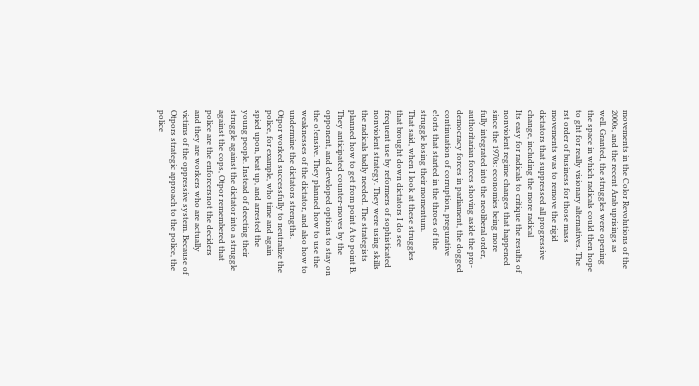movements in the Color Revolutions of the
2000s, and the recent Arab uprisings as
well. Granted, the struggles were opening
the space in which radicals could then hope
to ght for really visionary alternatives. The
rst order of business for those mass
movements was to remove the rigid
dictators that suppressed all progressive
change, including the more radical
Its easy for radicals to critique the results of
nonviolent regime changes that happened
since the 1970s: economies being more
fully integrated into the neoliberal order,
authoritarian forces shoving aside the pro-
democracy forces in parliament, the dogged
continuation of corruption, pregurative
e!orts that started in the throes of the
struggle losing their momentum.
That said, when I look at these struggles
that brought down dictators I do see
frequent use by reformers of sophisticated
nonviolent strategy. They were using skills
the radicals badly needed. The strategists
planned how to get from point A to point B.
They anticipated counter-moves by the
opponent, and developed options to stay on
the o!ensive. They planned how to use the
weaknesses of the dictator, and also how to
undermine the dictators strengths.
Otpor worked successfully to neutralize the
police, for example, who time and again
spied upon, beat up, and arrested the
young people. Instead of deecting their
struggle against the dictator into a struggle
against the cops, Otpor remembered that
police are the enforcersnot the deciders
and they are workers who are actually
victims of the oppressive system. Because of
Otpors strategic approach to the police, the
police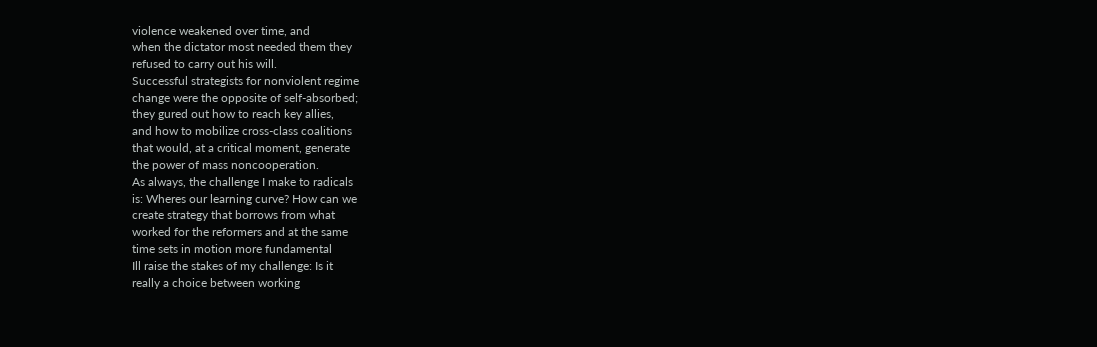violence weakened over time, and
when the dictator most needed them they
refused to carry out his will.
Successful strategists for nonviolent regime
change were the opposite of self-absorbed;
they gured out how to reach key allies,
and how to mobilize cross-class coalitions
that would, at a critical moment, generate
the power of mass noncooperation.
As always, the challenge I make to radicals
is: Wheres our learning curve? How can we
create strategy that borrows from what
worked for the reformers and at the same
time sets in motion more fundamental
Ill raise the stakes of my challenge: Is it
really a choice between working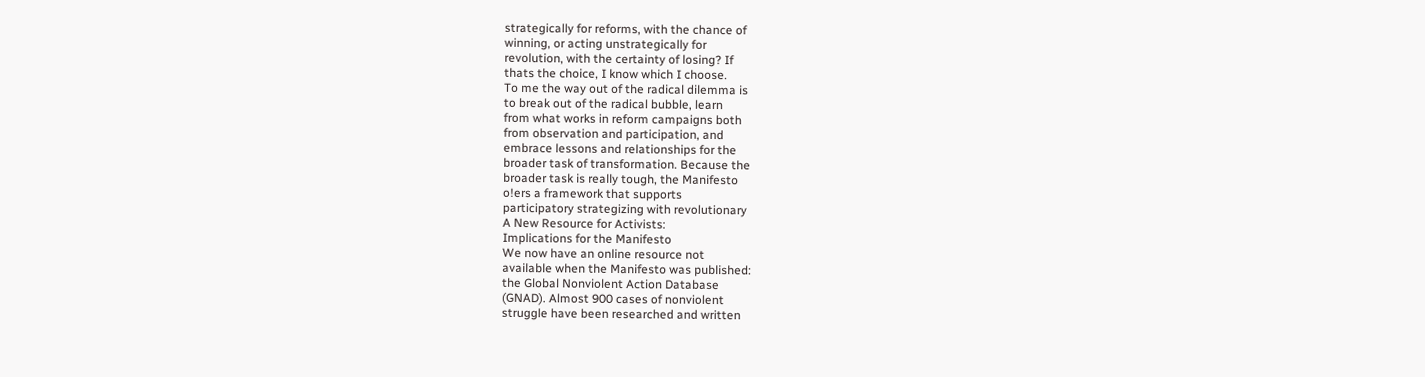strategically for reforms, with the chance of
winning, or acting unstrategically for
revolution, with the certainty of losing? If
thats the choice, I know which I choose.
To me the way out of the radical dilemma is
to break out of the radical bubble, learn
from what works in reform campaigns both
from observation and participation, and
embrace lessons and relationships for the
broader task of transformation. Because the
broader task is really tough, the Manifesto
o!ers a framework that supports
participatory strategizing with revolutionary
A New Resource for Activists:
Implications for the Manifesto
We now have an online resource not
available when the Manifesto was published:
the Global Nonviolent Action Database
(GNAD). Almost 900 cases of nonviolent
struggle have been researched and written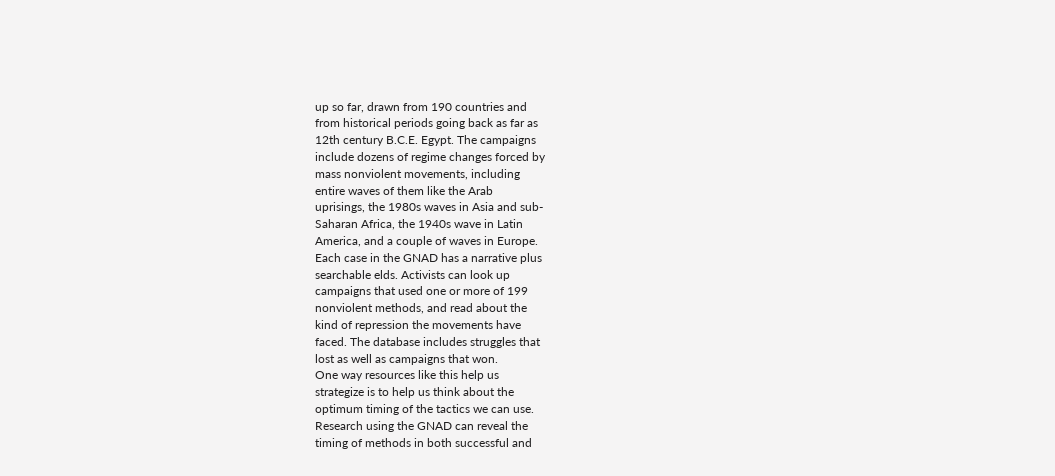up so far, drawn from 190 countries and
from historical periods going back as far as
12th century B.C.E. Egypt. The campaigns
include dozens of regime changes forced by
mass nonviolent movements, including
entire waves of them like the Arab
uprisings, the 1980s waves in Asia and sub-
Saharan Africa, the 1940s wave in Latin
America, and a couple of waves in Europe.
Each case in the GNAD has a narrative plus
searchable elds. Activists can look up
campaigns that used one or more of 199
nonviolent methods, and read about the
kind of repression the movements have
faced. The database includes struggles that
lost as well as campaigns that won.
One way resources like this help us
strategize is to help us think about the
optimum timing of the tactics we can use.
Research using the GNAD can reveal the
timing of methods in both successful and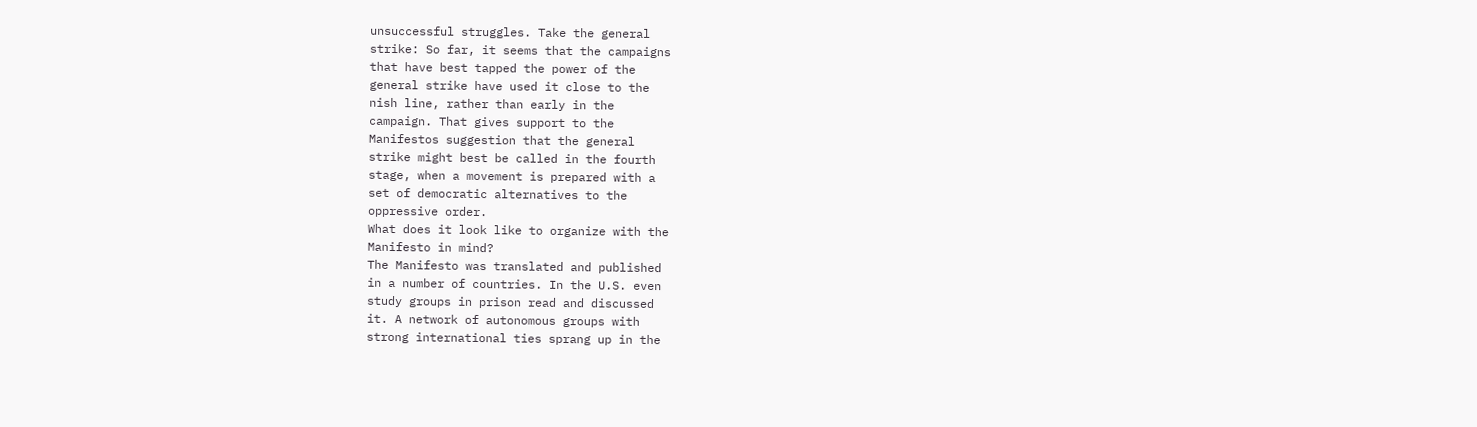unsuccessful struggles. Take the general
strike: So far, it seems that the campaigns
that have best tapped the power of the
general strike have used it close to the
nish line, rather than early in the
campaign. That gives support to the
Manifestos suggestion that the general
strike might best be called in the fourth
stage, when a movement is prepared with a
set of democratic alternatives to the
oppressive order.
What does it look like to organize with the
Manifesto in mind?
The Manifesto was translated and published
in a number of countries. In the U.S. even
study groups in prison read and discussed
it. A network of autonomous groups with
strong international ties sprang up in the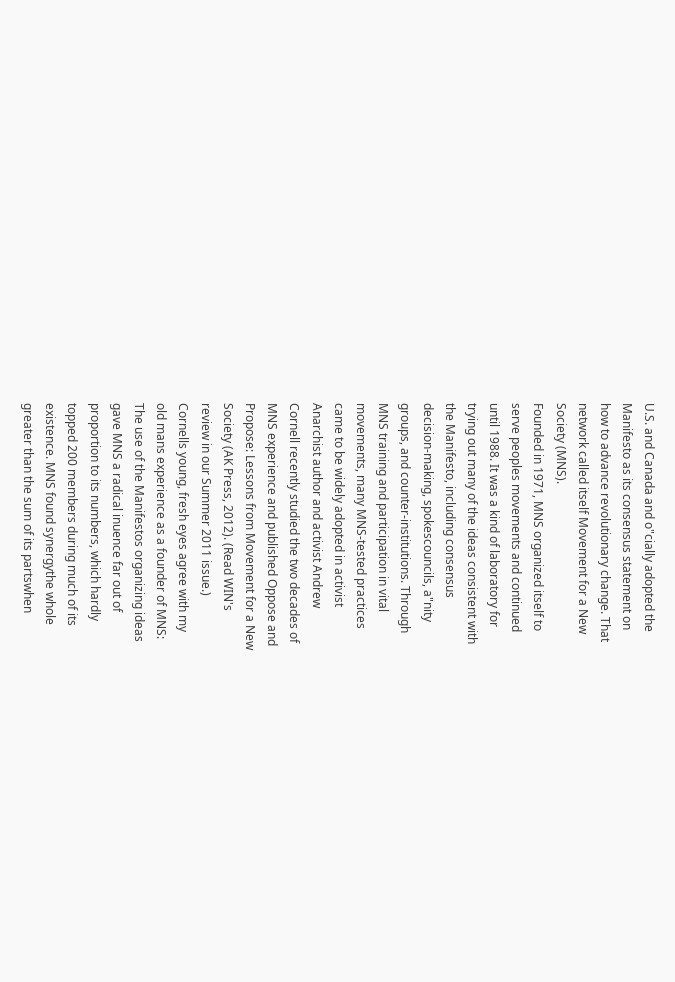U.S. and Canada and o"cially adopted the
Manifesto as its consensus statement on
how to advance revolutionary change. That
network called itself Movement for a New
Society (MNS).
Founded in 1971, MNS organized itself to
serve peoples movements and continued
until 1988. It was a kind of laboratory for
trying out many of the ideas consistent with
the Manifesto, including consensus
decision-making, spokescouncils, a"nity
groups, and counter-institutions. Through
MNS training and participation in vital
movements, many MNS-tested practices
came to be widely adopted in activist
Anarchist author and activist Andrew
Cornell recently studied the two decades of
MNS experience and published Oppose and
Propose: Lessons from Movement for a New
Society (AK Press, 2012). (Read WIN's
review in our Summer 2011 issue.)
Cornells young, fresh eyes agree with my
old mans experience as a founder of MNS:
The use of the Manifestos organizing ideas
gave MNS a radical inuence far out of
proportion to its numbers, which hardly
topped 200 members during much of its
existence. MNS found synergythe whole
greater than the sum of its partswhen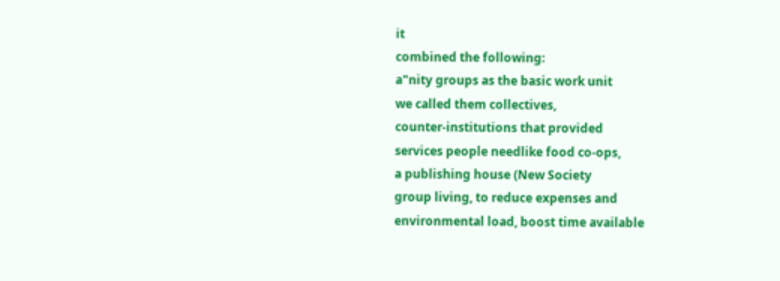it
combined the following:
a"nity groups as the basic work unit
we called them collectives,
counter-institutions that provided
services people needlike food co-ops,
a publishing house (New Society
group living, to reduce expenses and
environmental load, boost time available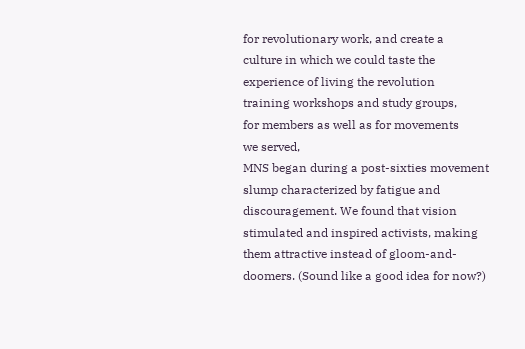for revolutionary work, and create a
culture in which we could taste the
experience of living the revolution
training workshops and study groups,
for members as well as for movements
we served,
MNS began during a post-sixties movement
slump characterized by fatigue and
discouragement. We found that vision
stimulated and inspired activists, making
them attractive instead of gloom-and-
doomers. (Sound like a good idea for now?)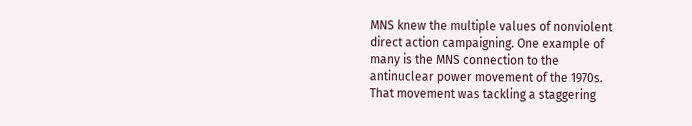MNS knew the multiple values of nonviolent
direct action campaigning. One example of
many is the MNS connection to the
antinuclear power movement of the 1970s.
That movement was tackling a staggering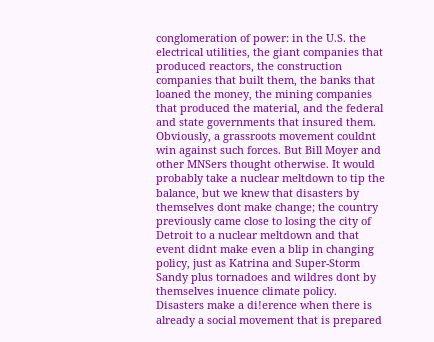conglomeration of power: in the U.S. the
electrical utilities, the giant companies that
produced reactors, the construction
companies that built them, the banks that
loaned the money, the mining companies
that produced the material, and the federal
and state governments that insured them.
Obviously, a grassroots movement couldnt
win against such forces. But Bill Moyer and
other MNSers thought otherwise. It would
probably take a nuclear meltdown to tip the
balance, but we knew that disasters by
themselves dont make change; the country
previously came close to losing the city of
Detroit to a nuclear meltdown and that
event didnt make even a blip in changing
policy, just as Katrina and Super-Storm
Sandy plus tornadoes and wildres dont by
themselves inuence climate policy.
Disasters make a di!erence when there is
already a social movement that is prepared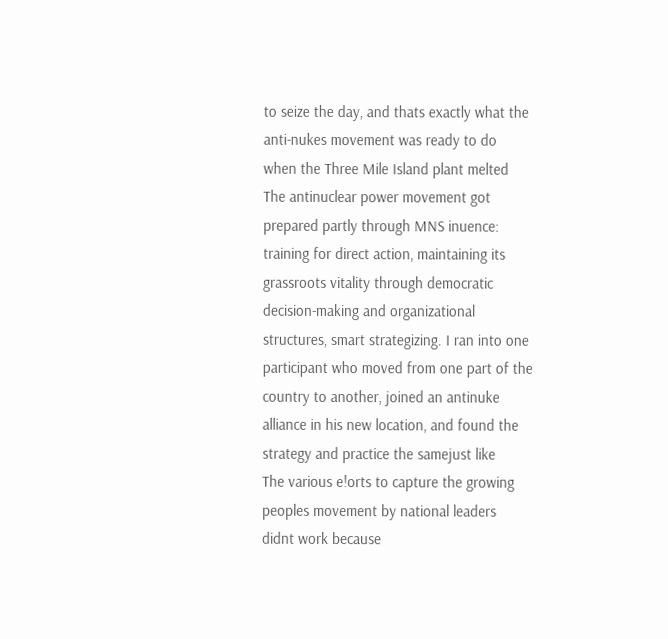to seize the day, and thats exactly what the
anti-nukes movement was ready to do
when the Three Mile Island plant melted
The antinuclear power movement got
prepared partly through MNS inuence:
training for direct action, maintaining its
grassroots vitality through democratic
decision-making and organizational
structures, smart strategizing. I ran into one
participant who moved from one part of the
country to another, joined an antinuke
alliance in his new location, and found the
strategy and practice the samejust like
The various e!orts to capture the growing
peoples movement by national leaders
didnt work because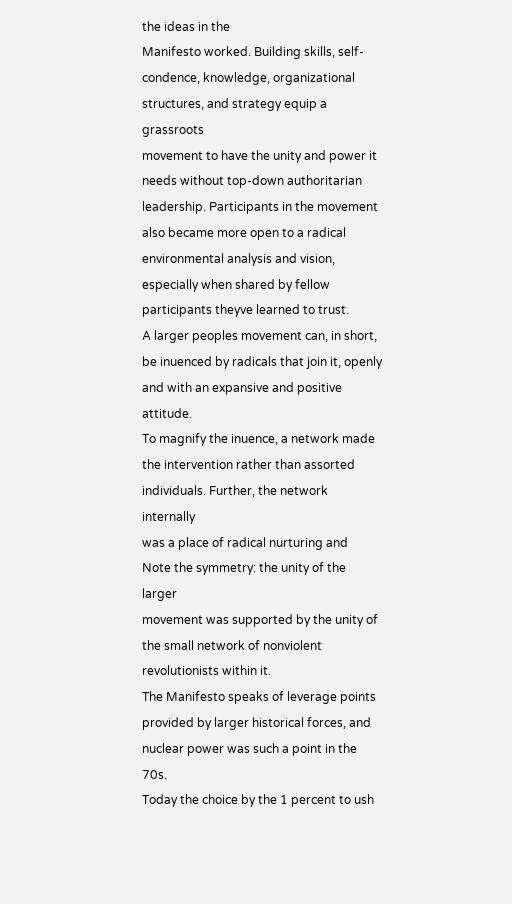the ideas in the
Manifesto worked. Building skills, self-
condence, knowledge, organizational
structures, and strategy equip a grassroots
movement to have the unity and power it
needs without top-down authoritarian
leadership. Participants in the movement
also became more open to a radical
environmental analysis and vision,
especially when shared by fellow
participants theyve learned to trust.
A larger peoples movement can, in short,
be inuenced by radicals that join it, openly
and with an expansive and positive attitude.
To magnify the inuence, a network made
the intervention rather than assorted
individuals. Further, the network internally
was a place of radical nurturing and
Note the symmetry: the unity of the larger
movement was supported by the unity of
the small network of nonviolent
revolutionists within it.
The Manifesto speaks of leverage points
provided by larger historical forces, and
nuclear power was such a point in the 70s.
Today the choice by the 1 percent to ush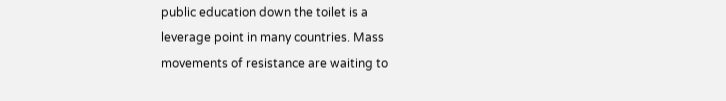public education down the toilet is a
leverage point in many countries. Mass
movements of resistance are waiting to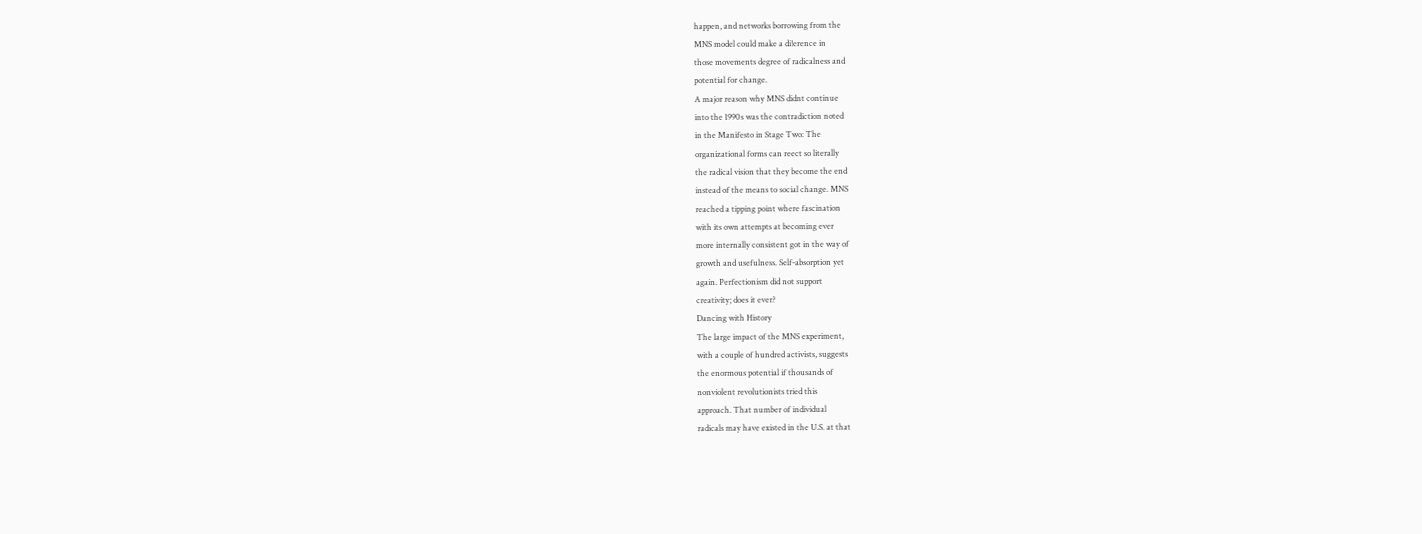happen, and networks borrowing from the
MNS model could make a di!erence in
those movements degree of radicalness and
potential for change.
A major reason why MNS didnt continue
into the 1990s was the contradiction noted
in the Manifesto in Stage Two: The
organizational forms can reect so literally
the radical vision that they become the end
instead of the means to social change. MNS
reached a tipping point where fascination
with its own attempts at becoming ever
more internally consistent got in the way of
growth and usefulness. Self-absorption yet
again. Perfectionism did not support
creativity; does it ever?
Dancing with History
The large impact of the MNS experiment,
with a couple of hundred activists, suggests
the enormous potential if thousands of
nonviolent revolutionists tried this
approach. That number of individual
radicals may have existed in the U.S. at that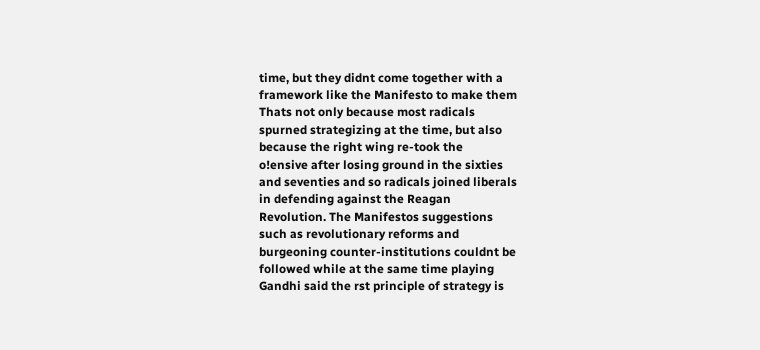time, but they didnt come together with a
framework like the Manifesto to make them
Thats not only because most radicals
spurned strategizing at the time, but also
because the right wing re-took the
o!ensive after losing ground in the sixties
and seventies and so radicals joined liberals
in defending against the Reagan
Revolution. The Manifestos suggestions
such as revolutionary reforms and
burgeoning counter-institutions couldnt be
followed while at the same time playing
Gandhi said the rst principle of strategy is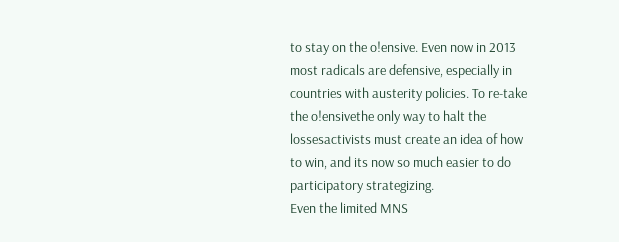to stay on the o!ensive. Even now in 2013
most radicals are defensive, especially in
countries with austerity policies. To re-take
the o!ensivethe only way to halt the
lossesactivists must create an idea of how
to win, and its now so much easier to do
participatory strategizing.
Even the limited MNS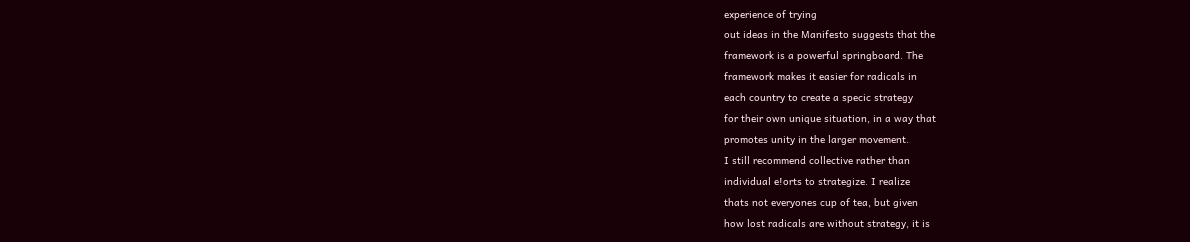experience of trying
out ideas in the Manifesto suggests that the
framework is a powerful springboard. The
framework makes it easier for radicals in
each country to create a specic strategy
for their own unique situation, in a way that
promotes unity in the larger movement.
I still recommend collective rather than
individual e!orts to strategize. I realize
thats not everyones cup of tea, but given
how lost radicals are without strategy, it is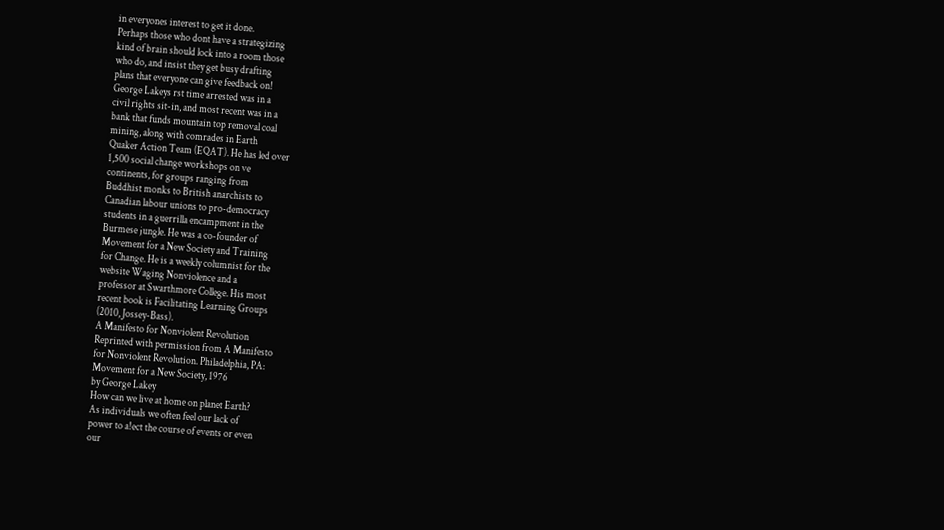in everyones interest to get it done.
Perhaps those who dont have a strategizing
kind of brain should lock into a room those
who do, and insist they get busy drafting
plans that everyone can give feedback on!
George Lakeys rst time arrested was in a
civil rights sit-in, and most recent was in a
bank that funds mountain top removal coal
mining, along with comrades in Earth
Quaker Action Team (EQAT). He has led over
1,500 social change workshops on ve
continents, for groups ranging from
Buddhist monks to British anarchists to
Canadian labour unions to pro-democracy
students in a guerrilla encampment in the
Burmese jungle. He was a co-founder of
Movement for a New Society and Training
for Change. He is a weekly columnist for the
website Waging Nonviolence and a
professor at Swarthmore College. His most
recent book is Facilitating Learning Groups
(2010, Jossey-Bass).
A Manifesto for Nonviolent Revolution
Reprinted with permission from A Manifesto
for Nonviolent Revolution. Philadelphia, PA:
Movement for a New Society, 1976
by George Lakey
How can we live at home on planet Earth?
As individuals we often feel our lack of
power to a!ect the course of events or even
our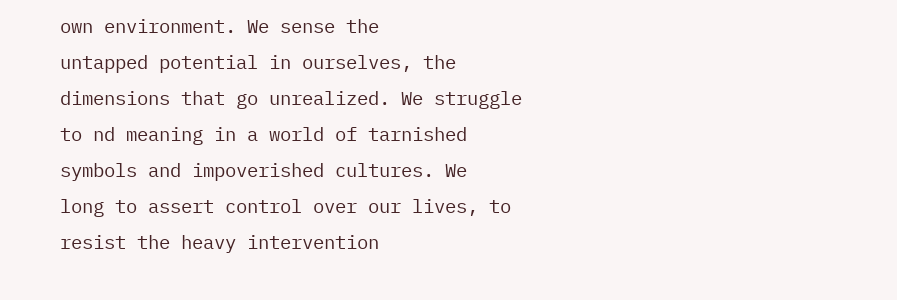own environment. We sense the
untapped potential in ourselves, the
dimensions that go unrealized. We struggle
to nd meaning in a world of tarnished
symbols and impoverished cultures. We
long to assert control over our lives, to
resist the heavy intervention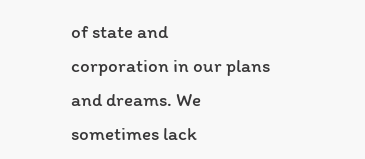of state and
corporation in our plans and dreams. We
sometimes lack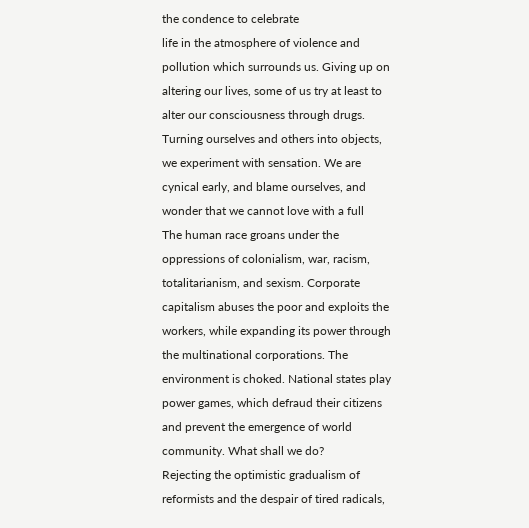the condence to celebrate
life in the atmosphere of violence and
pollution which surrounds us. Giving up on
altering our lives, some of us try at least to
alter our consciousness through drugs.
Turning ourselves and others into objects,
we experiment with sensation. We are
cynical early, and blame ourselves, and
wonder that we cannot love with a full
The human race groans under the
oppressions of colonialism, war, racism,
totalitarianism, and sexism. Corporate
capitalism abuses the poor and exploits the
workers, while expanding its power through
the multinational corporations. The
environment is choked. National states play
power games, which defraud their citizens
and prevent the emergence of world
community. What shall we do?
Rejecting the optimistic gradualism of
reformists and the despair of tired radicals,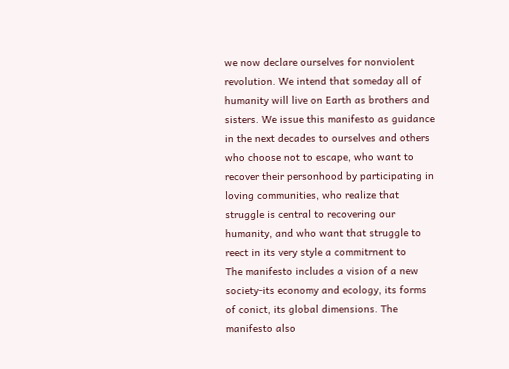we now declare ourselves for nonviolent
revolution. We intend that someday all of
humanity will live on Earth as brothers and
sisters. We issue this manifesto as guidance
in the next decades to ourselves and others
who choose not to escape, who want to
recover their personhood by participating in
loving communities, who realize that
struggle is central to recovering our
humanity, and who want that struggle to
reect in its very style a commitrnent to
The manifesto includes a vision of a new
society-its economy and ecology, its forms
of conict, its global dimensions. The
manifesto also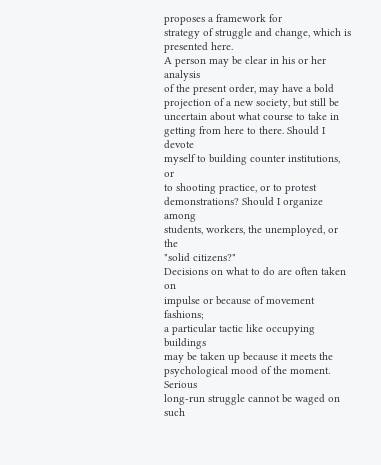proposes a framework for
strategy of struggle and change, which is
presented here.
A person may be clear in his or her analysis
of the present order, may have a bold
projection of a new society, but still be
uncertain about what course to take in
getting from here to there. Should I devote
myself to building counter institutions, or
to shooting practice, or to protest
demonstrations? Should I organize among
students, workers, the unemployed, or the
"solid citizens?"
Decisions on what to do are often taken on
impulse or because of movement fashions;
a particular tactic like occupying buildings
may be taken up because it meets the
psychological mood of the moment. Serious
long-run struggle cannot be waged on such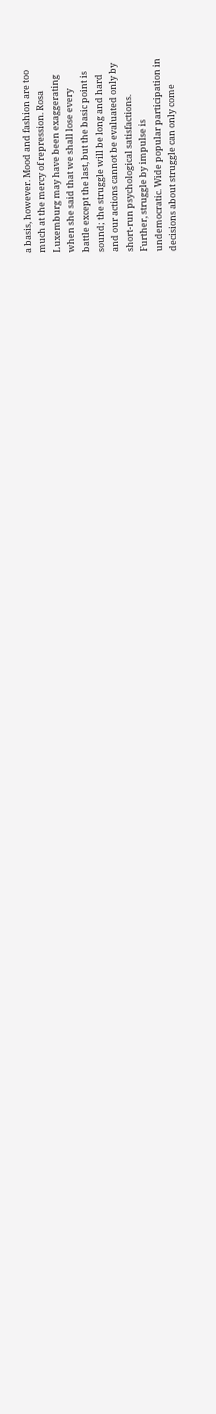a basis, however. Mood and fashion are too
much at the mercy of repression. Rosa
Luxemburg may have been exaggerating
when she said that we shall lose every
battle except the last, but the basic point is
sound; the struggle will be long and hard
and our actions cannot be evaluated only by
short-run psychological satisfactions.
Further, struggle by impulse is
undemocratic. Wide popular participation in
decisions about struggle can only come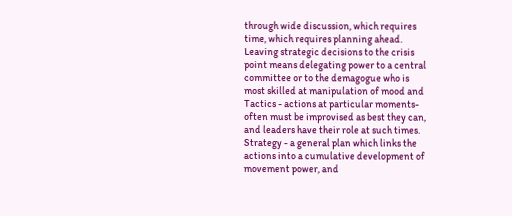through wide discussion, which requires
time, which requires planning ahead.
Leaving strategic decisions to the crisis
point means delegating power to a central
committee or to the demagogue who is
most skilled at manipulation of mood and
Tactics - actions at particular moments-
often must be improvised as best they can,
and leaders have their role at such times.
Strategy - a general plan which links the
actions into a cumulative development of
movement power, and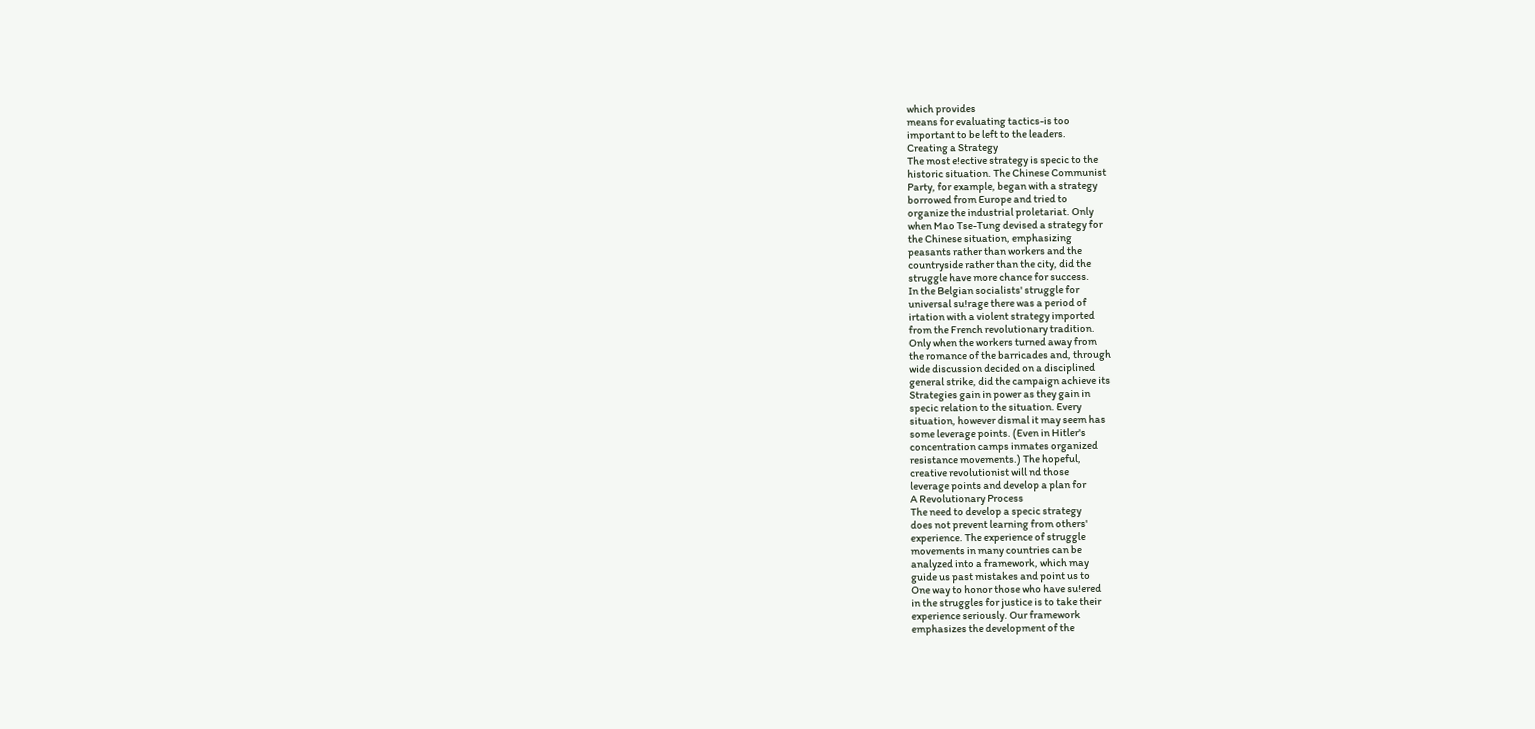which provides
means for evaluating tactics-is too
important to be left to the leaders.
Creating a Strategy
The most e!ective strategy is specic to the
historic situation. The Chinese Communist
Party, for example, began with a strategy
borrowed from Europe and tried to
organize the industrial proletariat. Only
when Mao Tse-Tung devised a strategy for
the Chinese situation, emphasizing
peasants rather than workers and the
countryside rather than the city, did the
struggle have more chance for success.
In the Belgian socialists' struggle for
universal su!rage there was a period of
irtation with a violent strategy imported
from the French revolutionary tradition.
Only when the workers turned away from
the romance of the barricades and, through
wide discussion decided on a disciplined
general strike, did the campaign achieve its
Strategies gain in power as they gain in
specic relation to the situation. Every
situation, however dismal it may seem has
some leverage points. (Even in Hitler's
concentration camps inmates organized
resistance movements.) The hopeful,
creative revolutionist will nd those
leverage points and develop a plan for
A Revolutionary Process
The need to develop a specic strategy
does not prevent learning from others'
experience. The experience of struggle
movements in many countries can be
analyzed into a framework, which may
guide us past mistakes and point us to
One way to honor those who have su!ered
in the struggles for justice is to take their
experience seriously. Our framework
emphasizes the development of the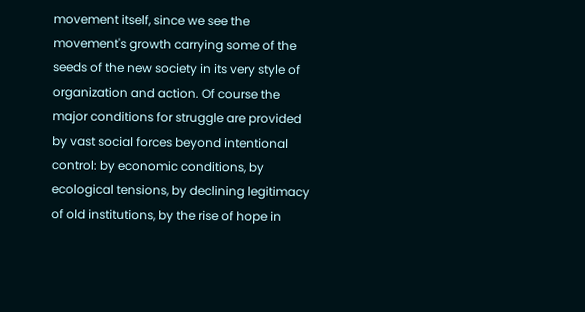movement itself, since we see the
movement's growth carrying some of the
seeds of the new society in its very style of
organization and action. Of course the
major conditions for struggle are provided
by vast social forces beyond intentional
control: by economic conditions, by
ecological tensions, by declining legitimacy
of old institutions, by the rise of hope in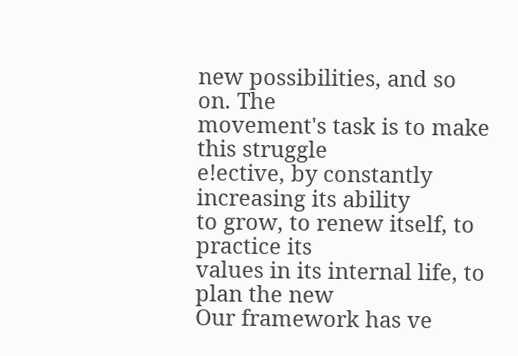new possibilities, and so on. The
movement's task is to make this struggle
e!ective, by constantly increasing its ability
to grow, to renew itself, to practice its
values in its internal life, to plan the new
Our framework has ve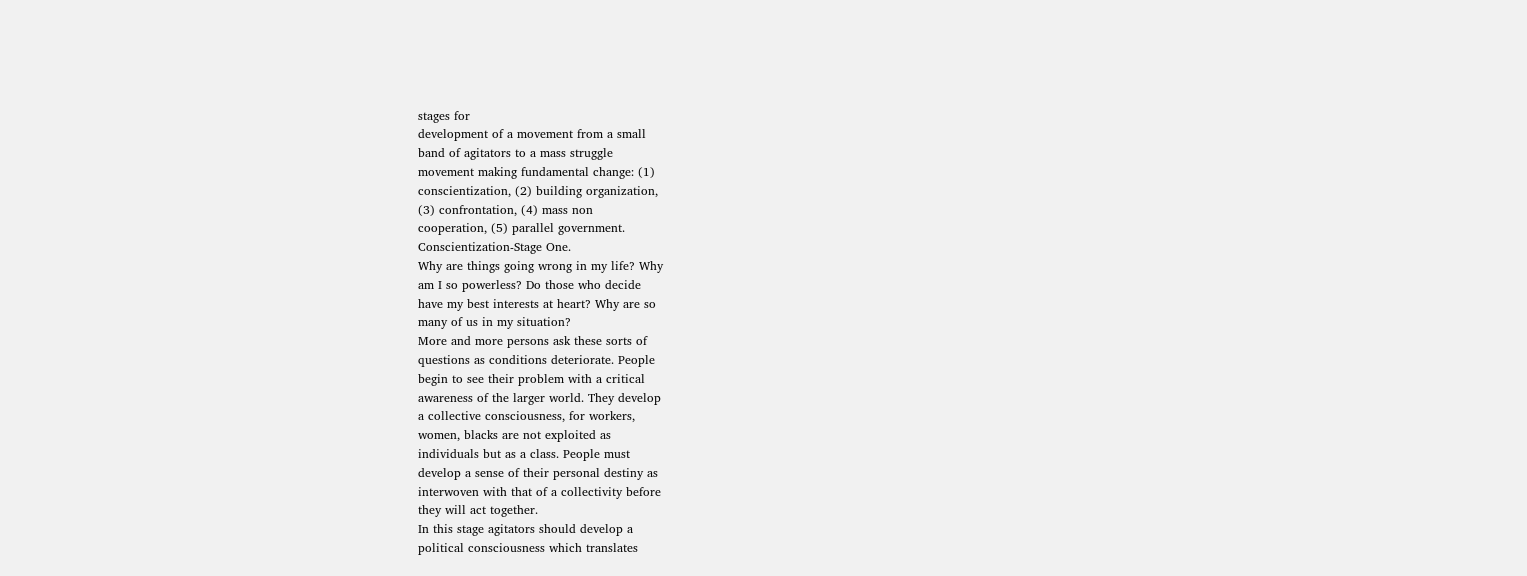stages for
development of a movement from a small
band of agitators to a mass struggle
movement making fundamental change: (1)
conscientization, (2) building organization,
(3) confrontation, (4) mass non
cooperation, (5) parallel government.
Conscientization-Stage One.
Why are things going wrong in my life? Why
am I so powerless? Do those who decide
have my best interests at heart? Why are so
many of us in my situation?
More and more persons ask these sorts of
questions as conditions deteriorate. People
begin to see their problem with a critical
awareness of the larger world. They develop
a collective consciousness, for workers,
women, blacks are not exploited as
individuals but as a class. People must
develop a sense of their personal destiny as
interwoven with that of a collectivity before
they will act together.
In this stage agitators should develop a
political consciousness which translates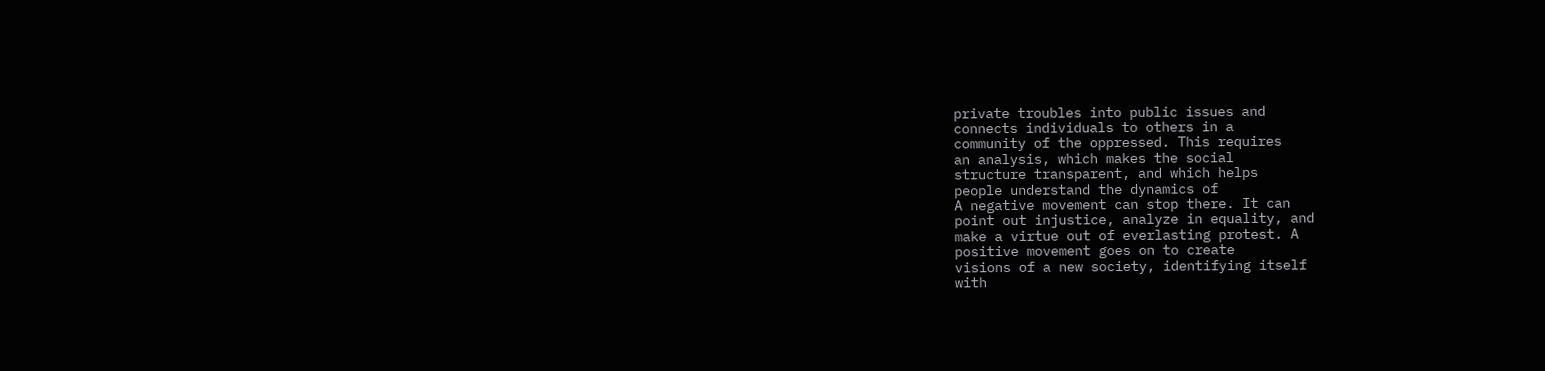private troubles into public issues and
connects individuals to others in a
community of the oppressed. This requires
an analysis, which makes the social
structure transparent, and which helps
people understand the dynamics of
A negative movement can stop there. It can
point out injustice, analyze in equality, and
make a virtue out of everlasting protest. A
positive movement goes on to create
visions of a new society, identifying itself
with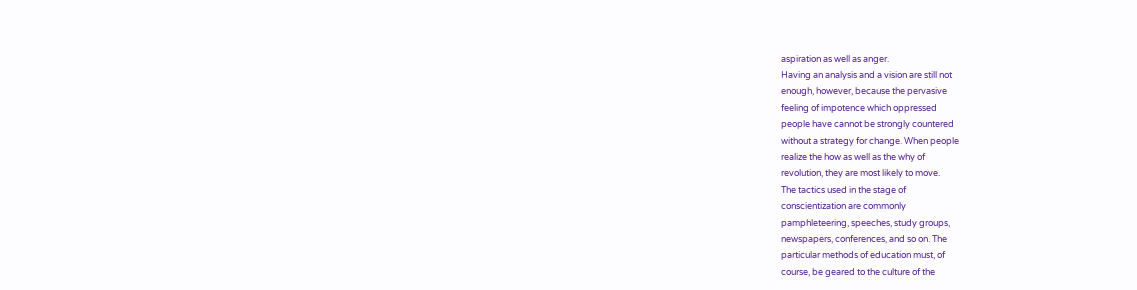aspiration as well as anger.
Having an analysis and a vision are still not
enough, however, because the pervasive
feeling of impotence which oppressed
people have cannot be strongly countered
without a strategy for change. When people
realize the how as well as the why of
revolution, they are most likely to move.
The tactics used in the stage of
conscientization are commonly
pamphleteering, speeches, study groups,
newspapers, conferences, and so on. The
particular methods of education must, of
course, be geared to the culture of the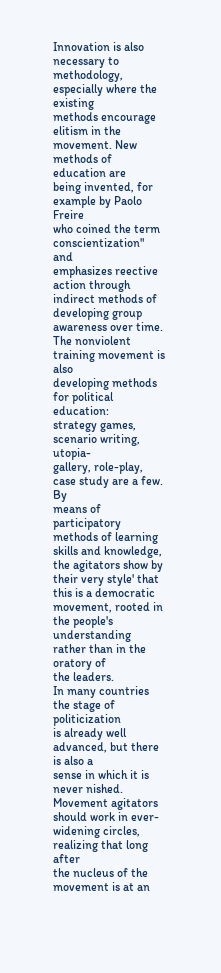Innovation is also necessary to
methodology, especially where the existing
methods encourage elitism in the
movement. New methods of education are
being invented, for example by Paolo Freire
who coined the term conscientization" and
emphasizes reective action through
indirect methods of developing group
awareness over time.
The nonviolent training movement is also
developing methods for political education:
strategy games, scenario writing, utopia-
gallery, role-play, case study are a few. By
means of participatory methods of learning
skills and knowledge, the agitators show by
their very style' that this is a democratic
movement, rooted in the people's
understanding rather than in the oratory of
the leaders.
In many countries the stage of politicization
is already well advanced, but there is also a
sense in which it is never nished.
Movement agitators should work in ever-
widening circles, realizing that long after
the nucleus of the movement is at an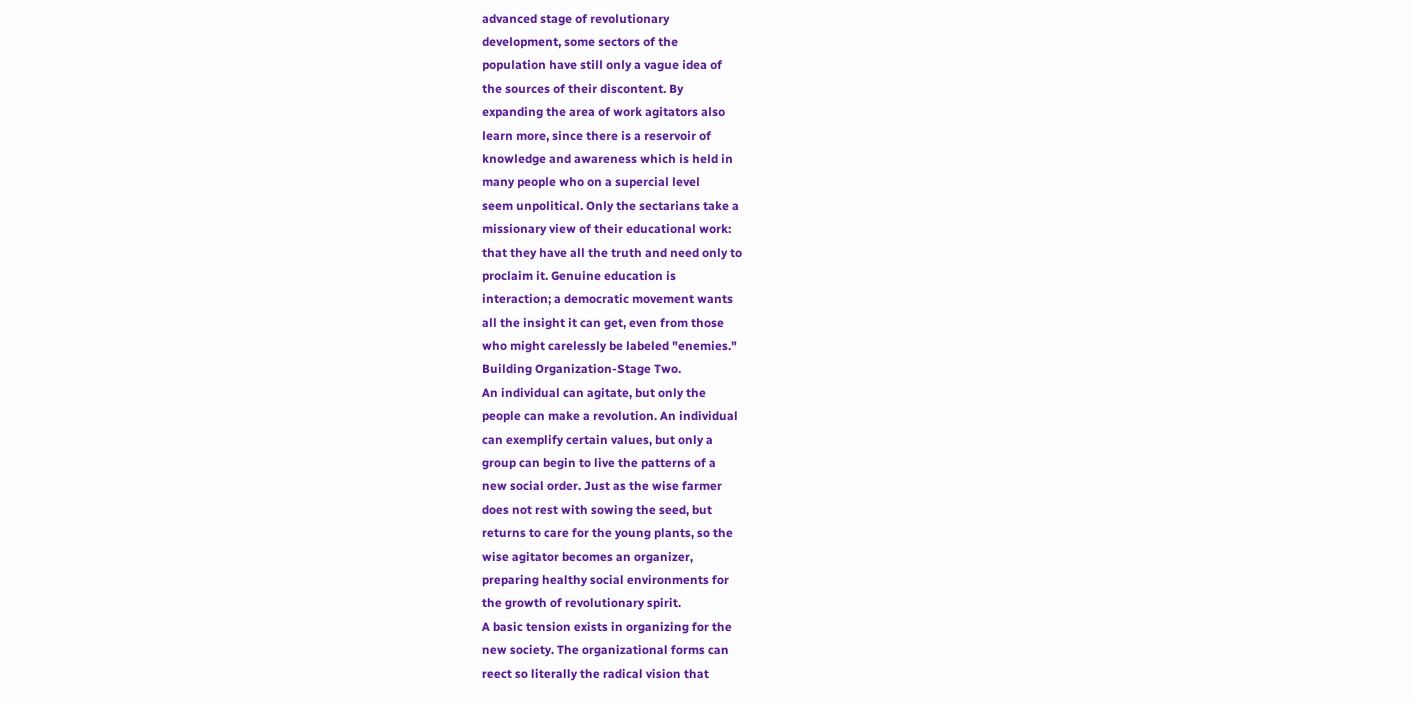advanced stage of revolutionary
development, some sectors of the
population have still only a vague idea of
the sources of their discontent. By
expanding the area of work agitators also
learn more, since there is a reservoir of
knowledge and awareness which is held in
many people who on a supercial level
seem unpolitical. Only the sectarians take a
missionary view of their educational work:
that they have all the truth and need only to
proclaim it. Genuine education is
interaction; a democratic movement wants
all the insight it can get, even from those
who might carelessly be labeled "enemies."
Building Organization-Stage Two.
An individual can agitate, but only the
people can make a revolution. An individual
can exemplify certain values, but only a
group can begin to live the patterns of a
new social order. Just as the wise farmer
does not rest with sowing the seed, but
returns to care for the young plants, so the
wise agitator becomes an organizer,
preparing healthy social environments for
the growth of revolutionary spirit.
A basic tension exists in organizing for the
new society. The organizational forms can
reect so literally the radical vision that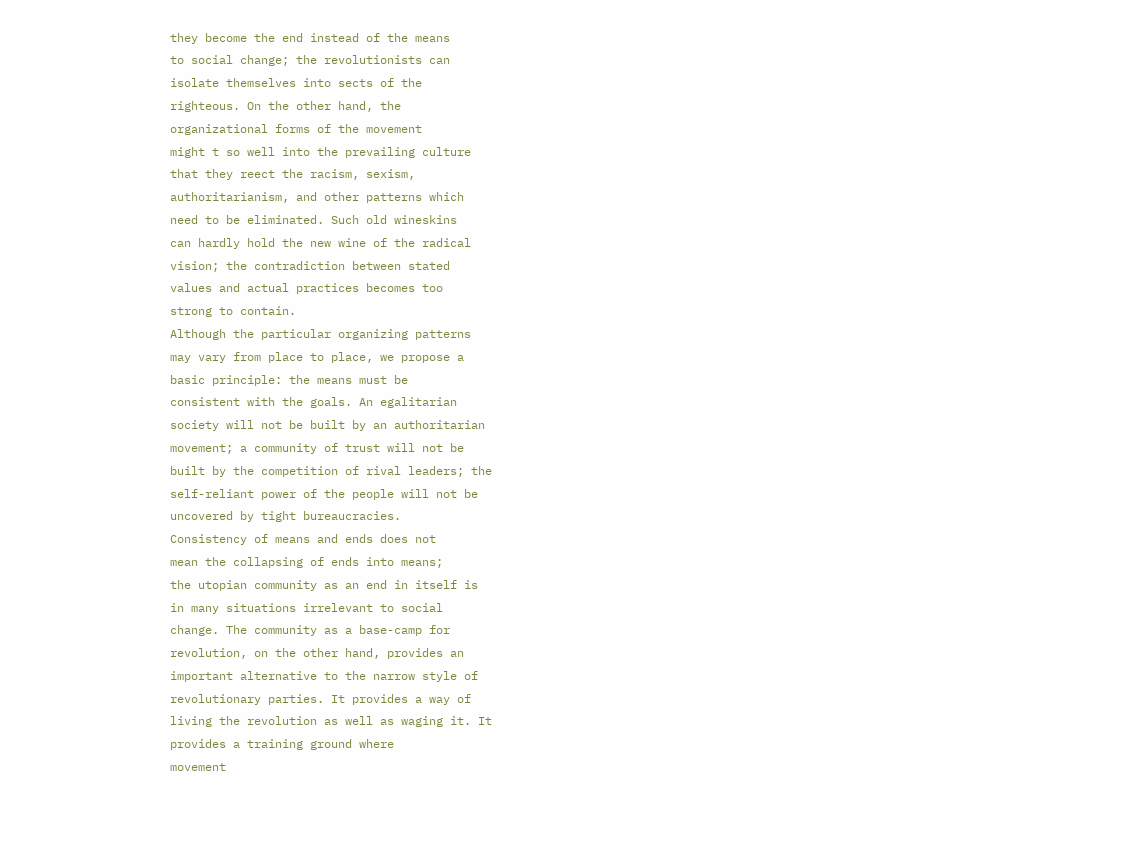they become the end instead of the means
to social change; the revolutionists can
isolate themselves into sects of the
righteous. On the other hand, the
organizational forms of the movement
might t so well into the prevailing culture
that they reect the racism, sexism,
authoritarianism, and other patterns which
need to be eliminated. Such old wineskins
can hardly hold the new wine of the radical
vision; the contradiction between stated
values and actual practices becomes too
strong to contain.
Although the particular organizing patterns
may vary from place to place, we propose a
basic principle: the means must be
consistent with the goals. An egalitarian
society will not be built by an authoritarian
movement; a community of trust will not be
built by the competition of rival leaders; the
self-reliant power of the people will not be
uncovered by tight bureaucracies.
Consistency of means and ends does not
mean the collapsing of ends into means;
the utopian community as an end in itself is
in many situations irrelevant to social
change. The community as a base-camp for
revolution, on the other hand, provides an
important alternative to the narrow style of
revolutionary parties. It provides a way of
living the revolution as well as waging it. It
provides a training ground where
movement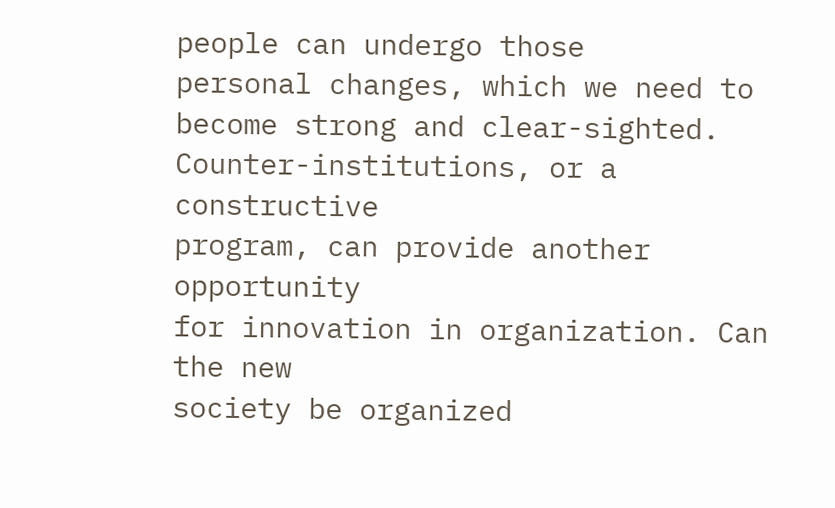people can undergo those
personal changes, which we need to
become strong and clear-sighted.
Counter-institutions, or a constructive
program, can provide another opportunity
for innovation in organization. Can the new
society be organized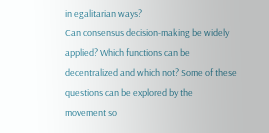in egalitarian ways?
Can consensus decision-making be widely
applied? Which functions can be
decentralized and which not? Some of these
questions can be explored by the
movement so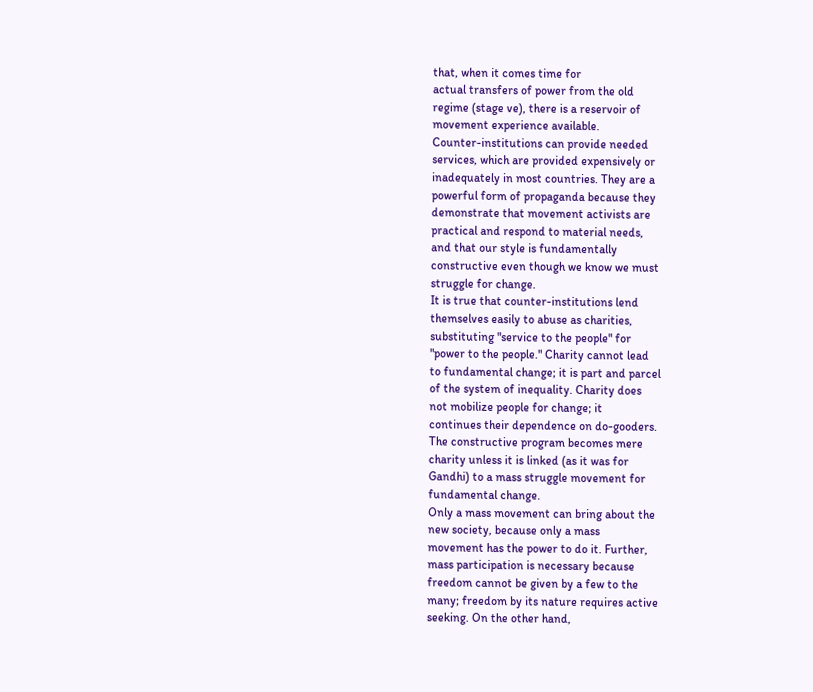that, when it comes time for
actual transfers of power from the old
regime (stage ve), there is a reservoir of
movement experience available.
Counter-institutions can provide needed
services, which are provided expensively or
inadequately in most countries. They are a
powerful form of propaganda because they
demonstrate that movement activists are
practical and respond to material needs,
and that our style is fundamentally
constructive even though we know we must
struggle for change.
It is true that counter-institutions lend
themselves easily to abuse as charities,
substituting "service to the people" for
"power to the people." Charity cannot lead
to fundamental change; it is part and parcel
of the system of inequality. Charity does
not mobilize people for change; it
continues their dependence on do-gooders.
The constructive program becomes mere
charity unless it is linked (as it was for
Gandhi) to a mass struggle movement for
fundamental change.
Only a mass movement can bring about the
new society, because only a mass
movement has the power to do it. Further,
mass participation is necessary because
freedom cannot be given by a few to the
many; freedom by its nature requires active
seeking. On the other hand,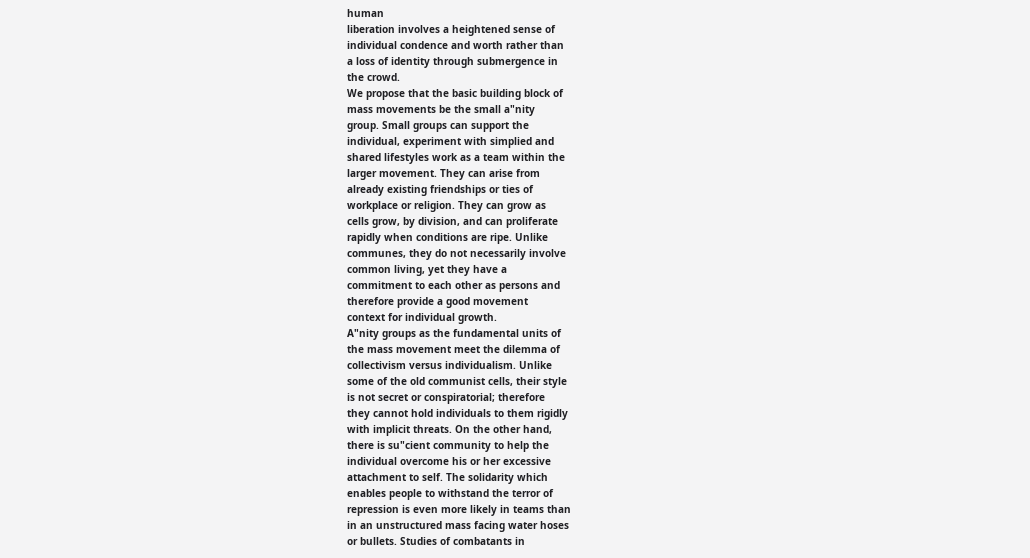human
liberation involves a heightened sense of
individual condence and worth rather than
a loss of identity through submergence in
the crowd.
We propose that the basic building block of
mass movements be the small a"nity
group. Small groups can support the
individual, experiment with simplied and
shared lifestyles work as a team within the
larger movement. They can arise from
already existing friendships or ties of
workplace or religion. They can grow as
cells grow, by division, and can proliferate
rapidly when conditions are ripe. Unlike
communes, they do not necessarily involve
common living, yet they have a
commitment to each other as persons and
therefore provide a good movement
context for individual growth.
A"nity groups as the fundamental units of
the mass movement meet the dilemma of
collectivism versus individualism. Unlike
some of the old communist cells, their style
is not secret or conspiratorial; therefore
they cannot hold individuals to them rigidly
with implicit threats. On the other hand,
there is su"cient community to help the
individual overcome his or her excessive
attachment to self. The solidarity which
enables people to withstand the terror of
repression is even more likely in teams than
in an unstructured mass facing water hoses
or bullets. Studies of combatants in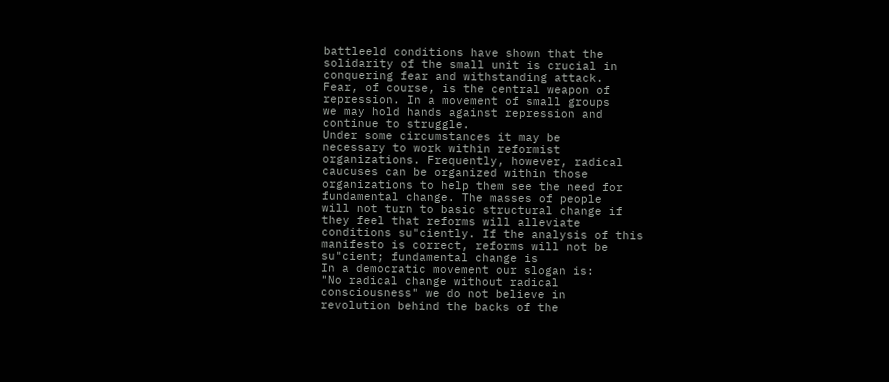battleeld conditions have shown that the
solidarity of the small unit is crucial in
conquering fear and withstanding attack.
Fear, of course, is the central weapon of
repression. In a movement of small groups
we may hold hands against repression and
continue to struggle.
Under some circumstances it may be
necessary to work within reformist
organizations. Frequently, however, radical
caucuses can be organized within those
organizations to help them see the need for
fundamental change. The masses of people
will not turn to basic structural change if
they feel that reforms will alleviate
conditions su"ciently. If the analysis of this
manifesto is correct, reforms will not be
su"cient; fundamental change is
In a democratic movement our slogan is:
"No radical change without radical
consciousness" we do not believe in
revolution behind the backs of the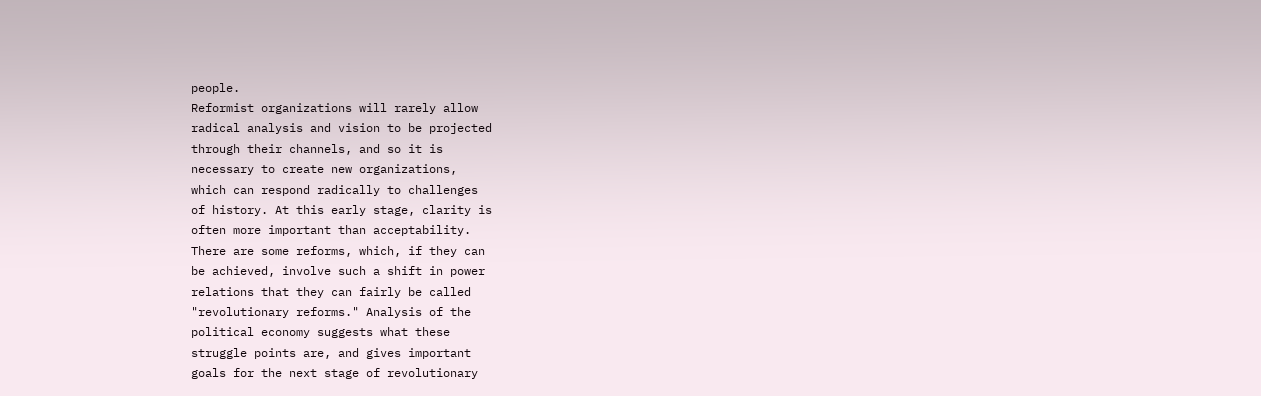people.
Reformist organizations will rarely allow
radical analysis and vision to be projected
through their channels, and so it is
necessary to create new organizations,
which can respond radically to challenges
of history. At this early stage, clarity is
often more important than acceptability.
There are some reforms, which, if they can
be achieved, involve such a shift in power
relations that they can fairly be called
"revolutionary reforms." Analysis of the
political economy suggests what these
struggle points are, and gives important
goals for the next stage of revolutionary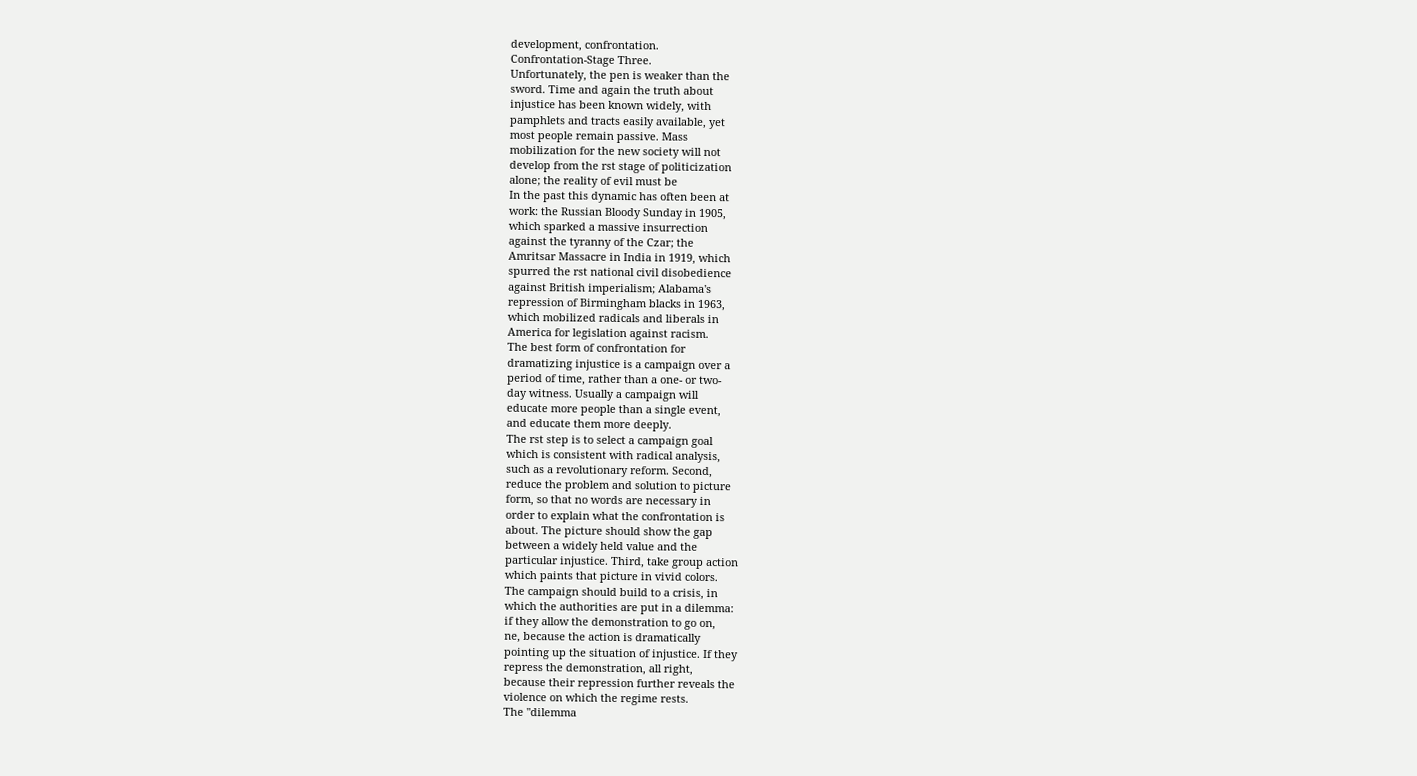development, confrontation.
Confrontation-Stage Three.
Unfortunately, the pen is weaker than the
sword. Time and again the truth about
injustice has been known widely, with
pamphlets and tracts easily available, yet
most people remain passive. Mass
mobilization for the new society will not
develop from the rst stage of politicization
alone; the reality of evil must be
In the past this dynamic has often been at
work: the Russian Bloody Sunday in 1905,
which sparked a massive insurrection
against the tyranny of the Czar; the
Amritsar Massacre in India in 1919, which
spurred the rst national civil disobedience
against British imperialism; Alabama's
repression of Birmingham blacks in 1963,
which mobilized radicals and liberals in
America for legislation against racism.
The best form of confrontation for
dramatizing injustice is a campaign over a
period of time, rather than a one- or two-
day witness. Usually a campaign will
educate more people than a single event,
and educate them more deeply.
The rst step is to select a campaign goal
which is consistent with radical analysis,
such as a revolutionary reform. Second,
reduce the problem and solution to picture
form, so that no words are necessary in
order to explain what the confrontation is
about. The picture should show the gap
between a widely held value and the
particular injustice. Third, take group action
which paints that picture in vivid colors.
The campaign should build to a crisis, in
which the authorities are put in a dilemma:
if they allow the demonstration to go on,
ne, because the action is dramatically
pointing up the situation of injustice. If they
repress the demonstration, all right,
because their repression further reveals the
violence on which the regime rests.
The "dilemma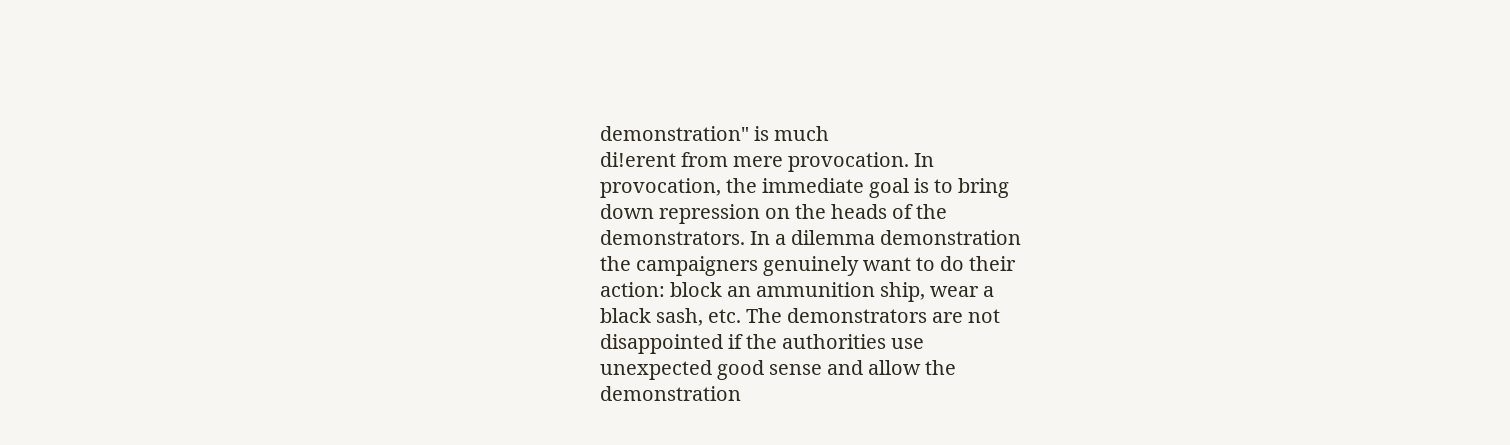demonstration" is much
di!erent from mere provocation. In
provocation, the immediate goal is to bring
down repression on the heads of the
demonstrators. In a dilemma demonstration
the campaigners genuinely want to do their
action: block an ammunition ship, wear a
black sash, etc. The demonstrators are not
disappointed if the authorities use
unexpected good sense and allow the
demonstration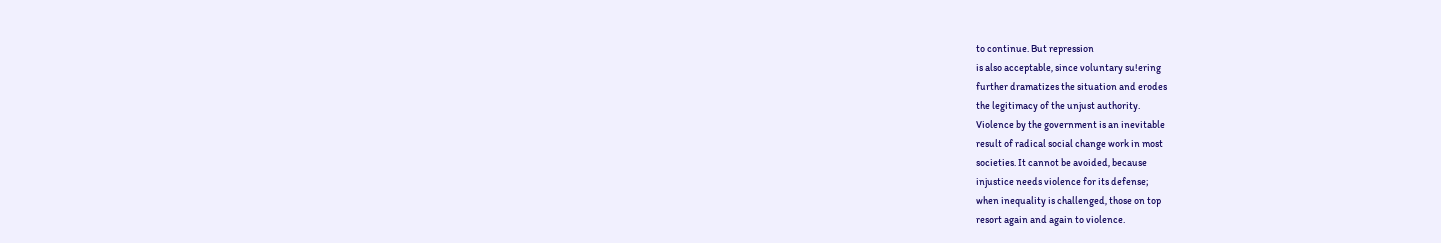to continue. But repression
is also acceptable, since voluntary su!ering
further dramatizes the situation and erodes
the legitimacy of the unjust authority.
Violence by the government is an inevitable
result of radical social change work in most
societies. It cannot be avoided, because
injustice needs violence for its defense;
when inequality is challenged, those on top
resort again and again to violence.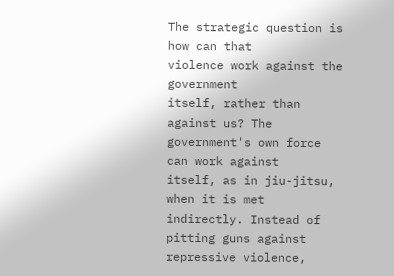The strategic question is how can that
violence work against the government
itself, rather than against us? The
government's own force can work against
itself, as in jiu-jitsu, when it is met
indirectly. Instead of pitting guns against
repressive violence,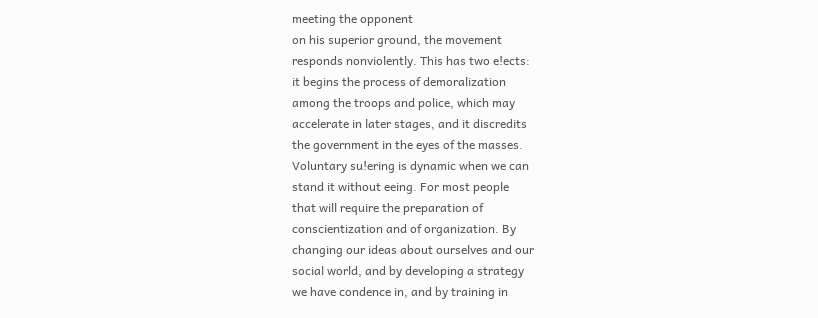meeting the opponent
on his superior ground, the movement
responds nonviolently. This has two e!ects:
it begins the process of demoralization
among the troops and police, which may
accelerate in later stages, and it discredits
the government in the eyes of the masses.
Voluntary su!ering is dynamic when we can
stand it without eeing. For most people
that will require the preparation of
conscientization and of organization. By
changing our ideas about ourselves and our
social world, and by developing a strategy
we have condence in, and by training in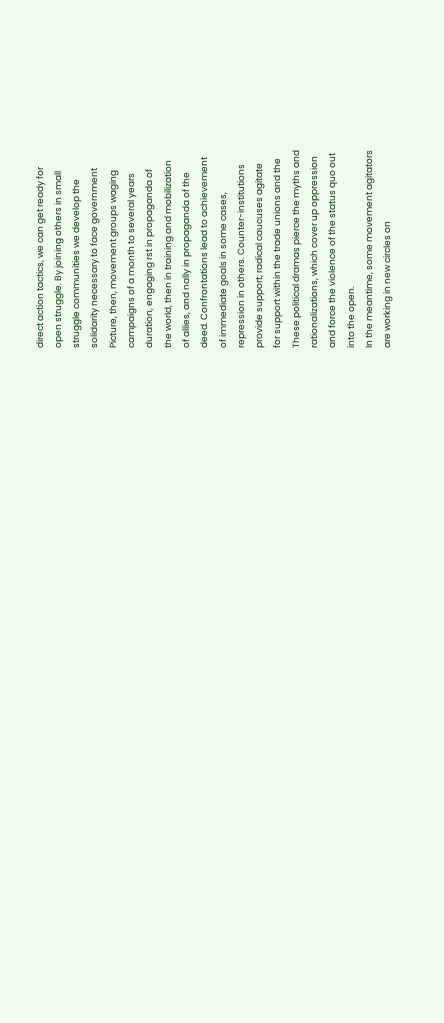direct action tactics, we can get ready for
open struggle. By joining others in small
struggle communities we develop the
solidarity necessary to face government
Picture, then, movement groups waging
campaigns of a month to several years
duration, engaging rst in propaganda of
the world, then in training and mobilization
of allies, and nally in propaganda of the
deed. Confrontations lead to achievement
of immediate goals in some cases,
repression in others. Counter-institutions
provide support; radical caucuses agitate
for support within the trade unions and the
These political dramas pierce the myths and
rationalizations, which cover up oppression
and force the violence of the status quo out
into the open.
In the meantime, some movement agitators
are working in new circles on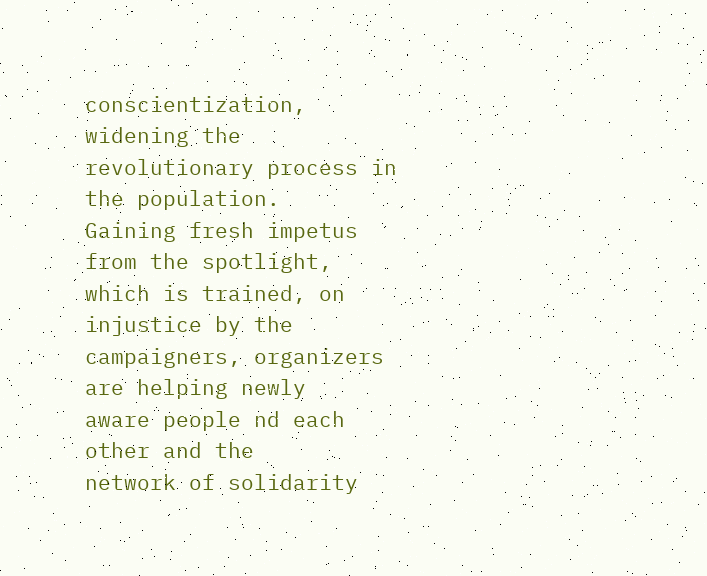conscientization, widening the
revolutionary process in the population.
Gaining fresh impetus from the spotlight,
which is trained, on injustice by the
campaigners, organizers are helping newly
aware people nd each other and the
network of solidarity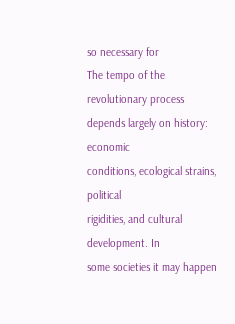so necessary for
The tempo of the revolutionary process
depends largely on history: economic
conditions, ecological strains, political
rigidities, and cultural development. In
some societies it may happen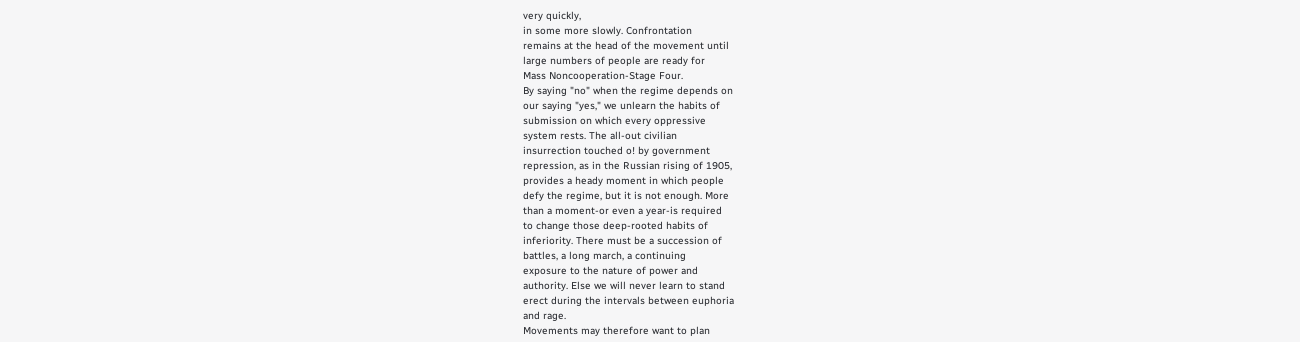very quickly,
in some more slowly. Confrontation
remains at the head of the movement until
large numbers of people are ready for
Mass Noncooperation-Stage Four.
By saying "no" when the regime depends on
our saying "yes," we unlearn the habits of
submission on which every oppressive
system rests. The all-out civilian
insurrection touched o! by government
repression, as in the Russian rising of 1905,
provides a heady moment in which people
defy the regime, but it is not enough. More
than a moment-or even a year-is required
to change those deep-rooted habits of
inferiority. There must be a succession of
battles, a long march, a continuing
exposure to the nature of power and
authority. Else we will never learn to stand
erect during the intervals between euphoria
and rage.
Movements may therefore want to plan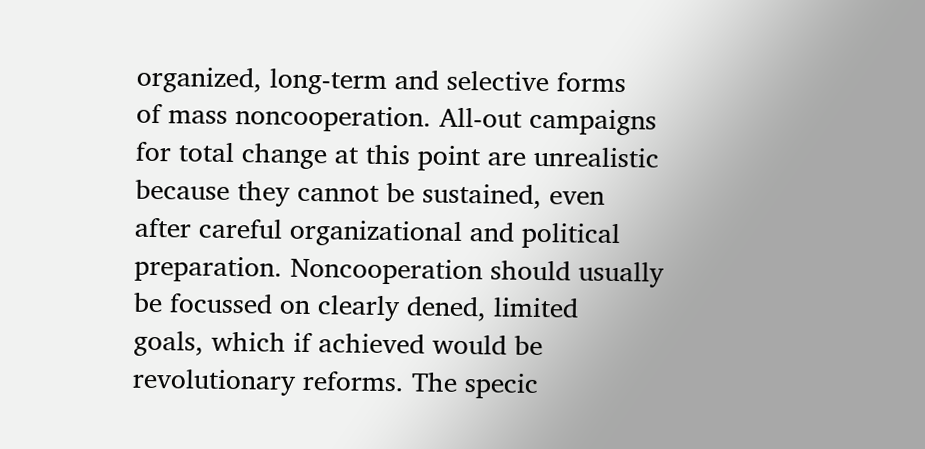organized, long-term and selective forms
of mass noncooperation. All-out campaigns
for total change at this point are unrealistic
because they cannot be sustained, even
after careful organizational and political
preparation. Noncooperation should usually
be focussed on clearly dened, limited
goals, which if achieved would be
revolutionary reforms. The specic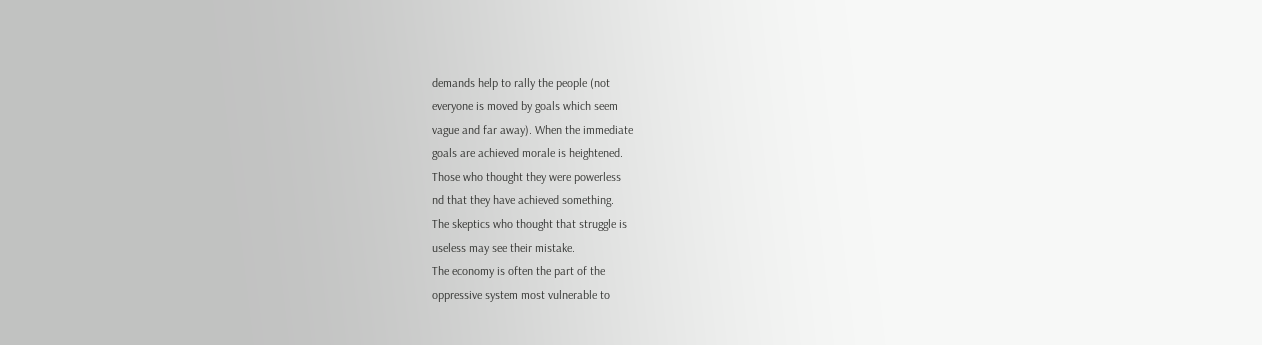demands help to rally the people (not
everyone is moved by goals which seem
vague and far away). When the immediate
goals are achieved morale is heightened.
Those who thought they were powerless
nd that they have achieved something.
The skeptics who thought that struggle is
useless may see their mistake.
The economy is often the part of the
oppressive system most vulnerable to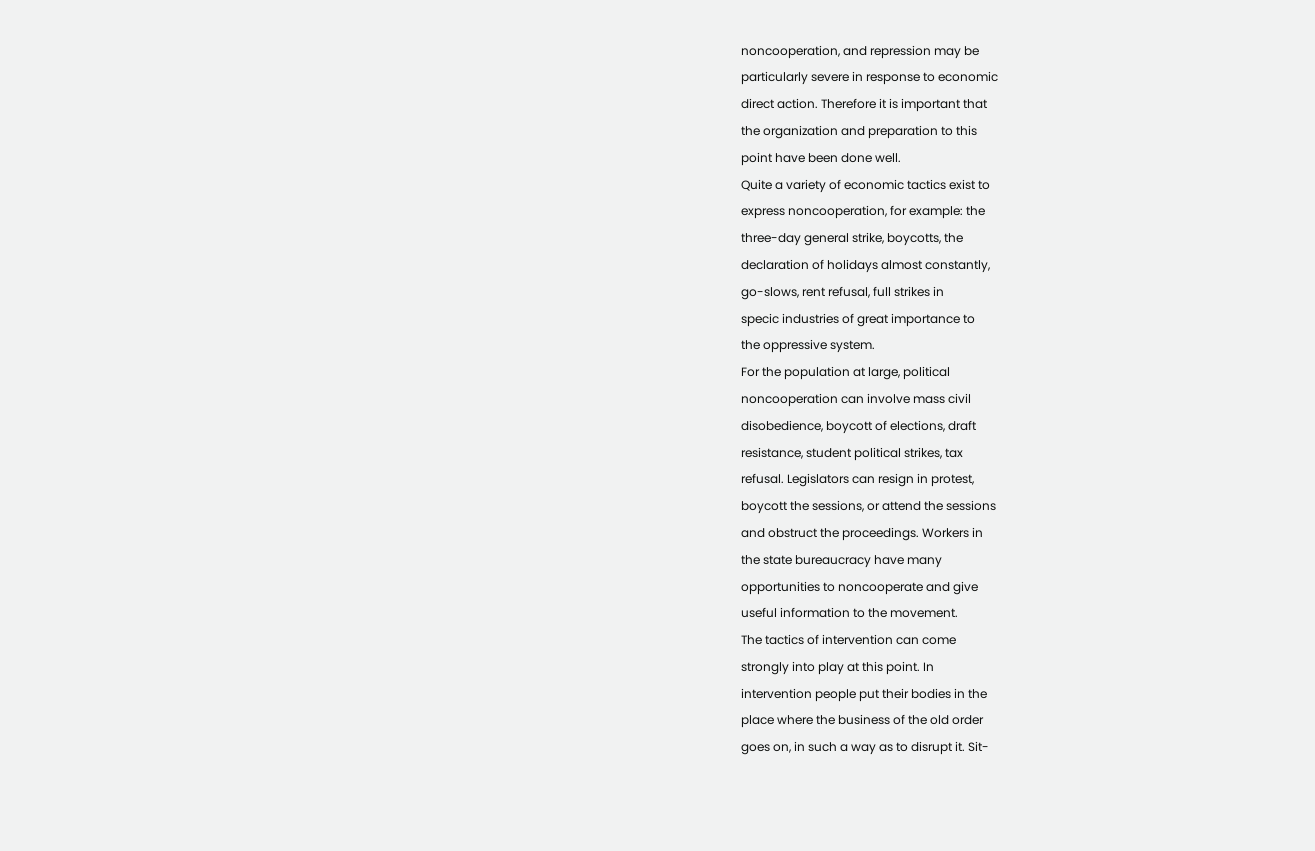noncooperation, and repression may be
particularly severe in response to economic
direct action. Therefore it is important that
the organization and preparation to this
point have been done well.
Quite a variety of economic tactics exist to
express noncooperation, for example: the
three-day general strike, boycotts, the
declaration of holidays almost constantly,
go-slows, rent refusal, full strikes in
specic industries of great importance to
the oppressive system.
For the population at large, political
noncooperation can involve mass civil
disobedience, boycott of elections, draft
resistance, student political strikes, tax
refusal. Legislators can resign in protest,
boycott the sessions, or attend the sessions
and obstruct the proceedings. Workers in
the state bureaucracy have many
opportunities to noncooperate and give
useful information to the movement.
The tactics of intervention can come
strongly into play at this point. In
intervention people put their bodies in the
place where the business of the old order
goes on, in such a way as to disrupt it. Sit-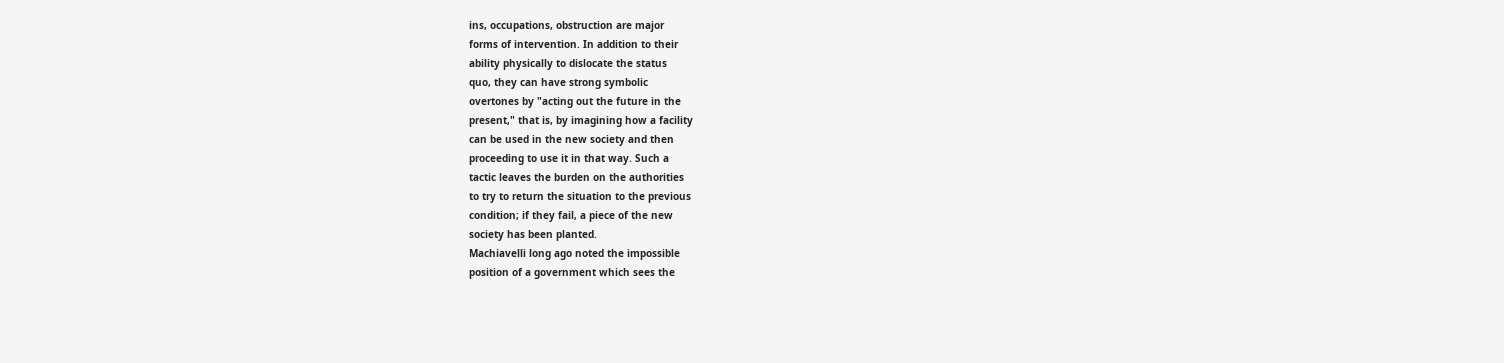ins, occupations, obstruction are major
forms of intervention. In addition to their
ability physically to dislocate the status
quo, they can have strong symbolic
overtones by "acting out the future in the
present," that is, by imagining how a facility
can be used in the new society and then
proceeding to use it in that way. Such a
tactic leaves the burden on the authorities
to try to return the situation to the previous
condition; if they fail, a piece of the new
society has been planted.
Machiavelli long ago noted the impossible
position of a government which sees the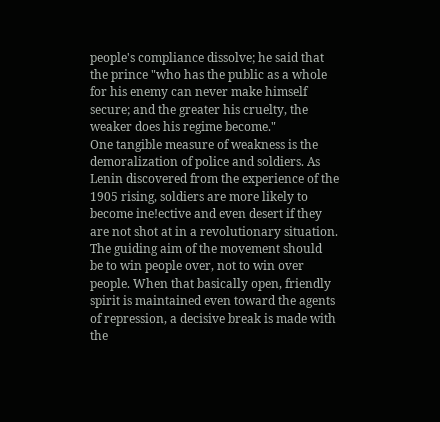people's compliance dissolve; he said that
the prince "who has the public as a whole
for his enemy can never make himself
secure; and the greater his cruelty, the
weaker does his regime become."
One tangible measure of weakness is the
demoralization of police and soldiers. As
Lenin discovered from the experience of the
1905 rising, soldiers are more likely to
become ine!ective and even desert if they
are not shot at in a revolutionary situation.
The guiding aim of the movement should
be to win people over, not to win over
people. When that basically open, friendly
spirit is maintained even toward the agents
of repression, a decisive break is made with
the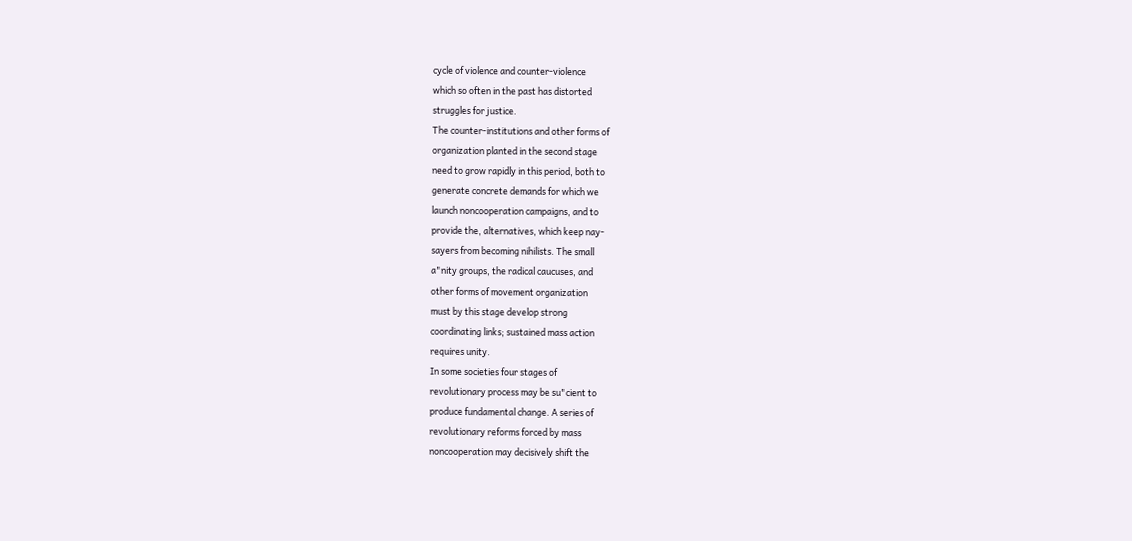cycle of violence and counter-violence
which so often in the past has distorted
struggles for justice.
The counter-institutions and other forms of
organization planted in the second stage
need to grow rapidly in this period, both to
generate concrete demands for which we
launch noncooperation campaigns, and to
provide the, alternatives, which keep nay-
sayers from becoming nihilists. The small
a"nity groups, the radical caucuses, and
other forms of movement organization
must by this stage develop strong
coordinating links; sustained mass action
requires unity.
In some societies four stages of
revolutionary process may be su"cient to
produce fundamental change. A series of
revolutionary reforms forced by mass
noncooperation may decisively shift the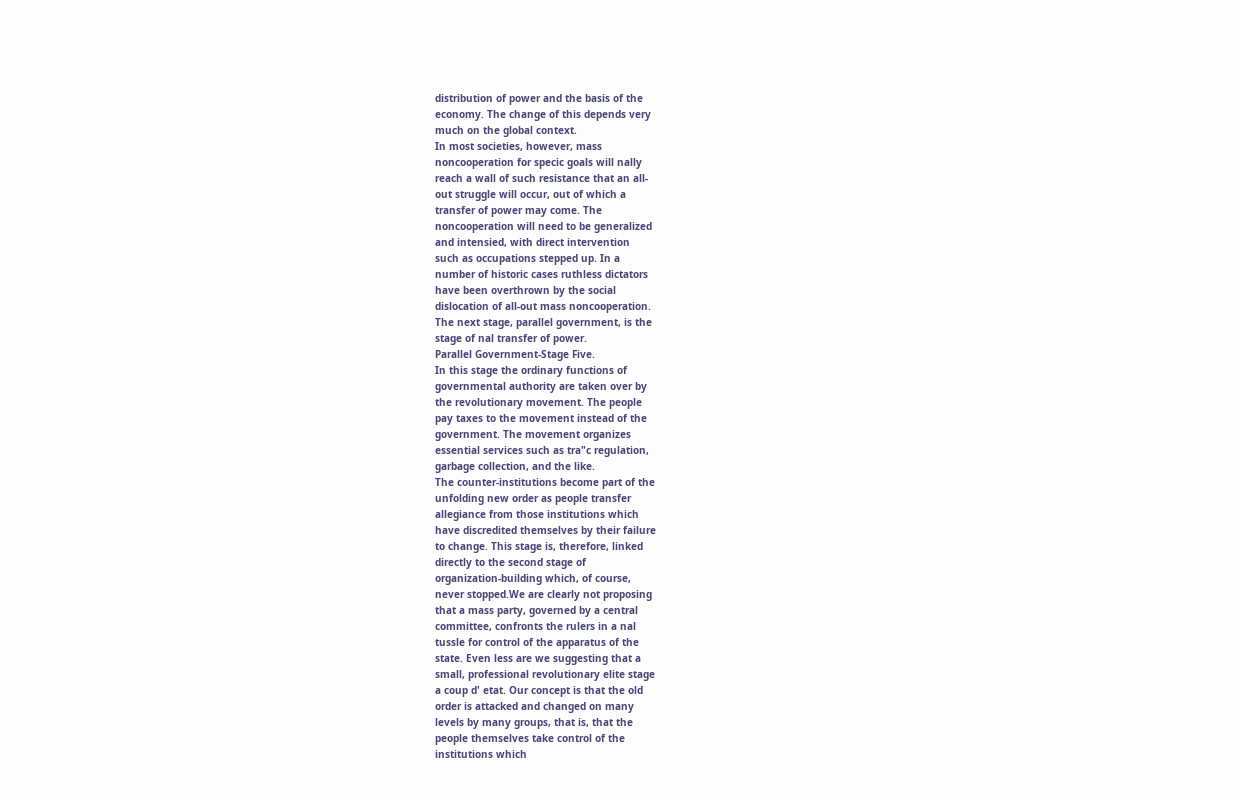distribution of power and the basis of the
economy. The change of this depends very
much on the global context.
In most societies, however, mass
noncooperation for specic goals will nally
reach a wall of such resistance that an all-
out struggle will occur, out of which a
transfer of power may come. The
noncooperation will need to be generalized
and intensied, with direct intervention
such as occupations stepped up. In a
number of historic cases ruthless dictators
have been overthrown by the social
dislocation of all-out mass noncooperation.
The next stage, parallel government, is the
stage of nal transfer of power.
Parallel Government-Stage Five.
In this stage the ordinary functions of
governmental authority are taken over by
the revolutionary movement. The people
pay taxes to the movement instead of the
government. The movement organizes
essential services such as tra"c regulation,
garbage collection, and the like.
The counter-institutions become part of the
unfolding new order as people transfer
allegiance from those institutions which
have discredited themselves by their failure
to change. This stage is, therefore, linked
directly to the second stage of
organization-building which, of course,
never stopped.We are clearly not proposing
that a mass party, governed by a central
committee, confronts the rulers in a nal
tussle for control of the apparatus of the
state. Even less are we suggesting that a
small, professional revolutionary elite stage
a coup d' etat. Our concept is that the old
order is attacked and changed on many
levels by many groups, that is, that the
people themselves take control of the
institutions which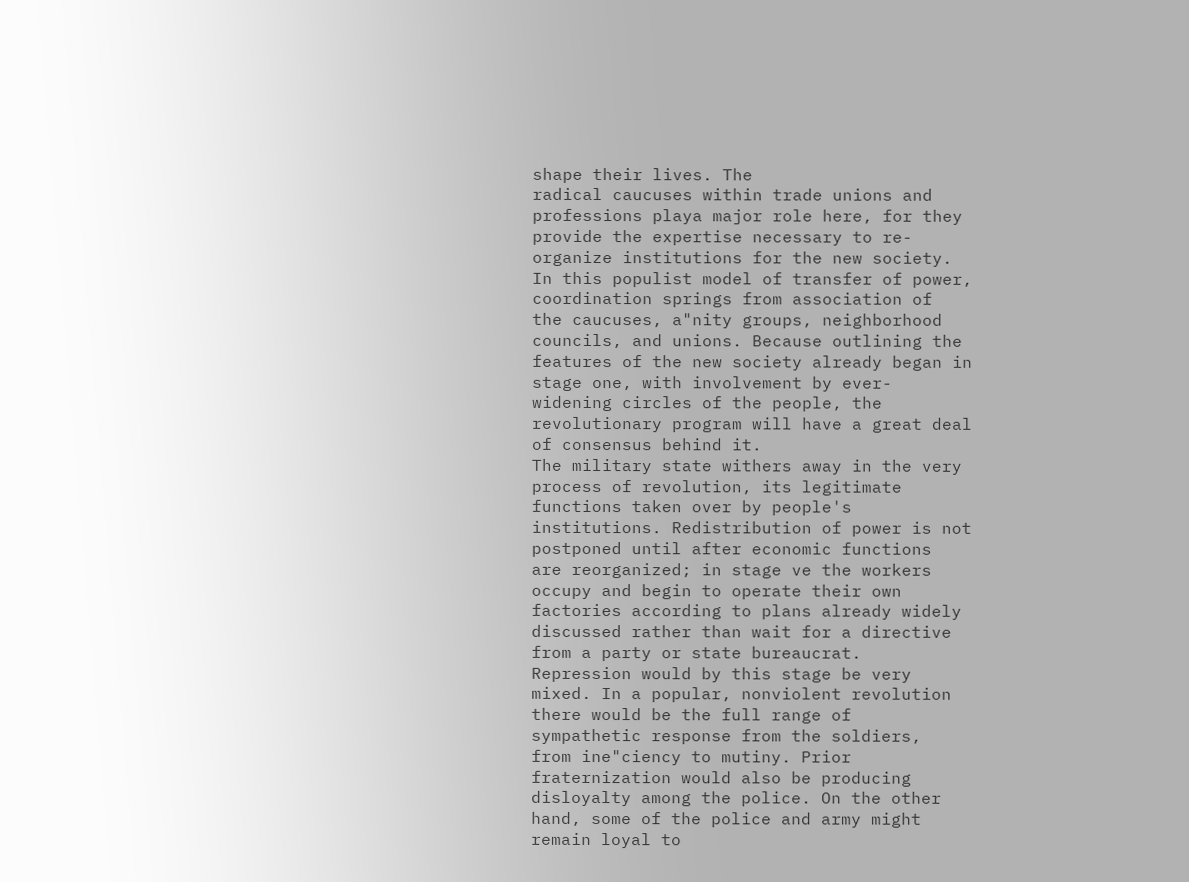shape their lives. The
radical caucuses within trade unions and
professions playa major role here, for they
provide the expertise necessary to re-
organize institutions for the new society.
In this populist model of transfer of power,
coordination springs from association of
the caucuses, a"nity groups, neighborhood
councils, and unions. Because outlining the
features of the new society already began in
stage one, with involvement by ever-
widening circles of the people, the
revolutionary program will have a great deal
of consensus behind it.
The military state withers away in the very
process of revolution, its legitimate
functions taken over by people's
institutions. Redistribution of power is not
postponed until after economic functions
are reorganized; in stage ve the workers
occupy and begin to operate their own
factories according to plans already widely
discussed rather than wait for a directive
from a party or state bureaucrat.
Repression would by this stage be very
mixed. In a popular, nonviolent revolution
there would be the full range of
sympathetic response from the soldiers,
from ine"ciency to mutiny. Prior
fraternization would also be producing
disloyalty among the police. On the other
hand, some of the police and army might
remain loyal to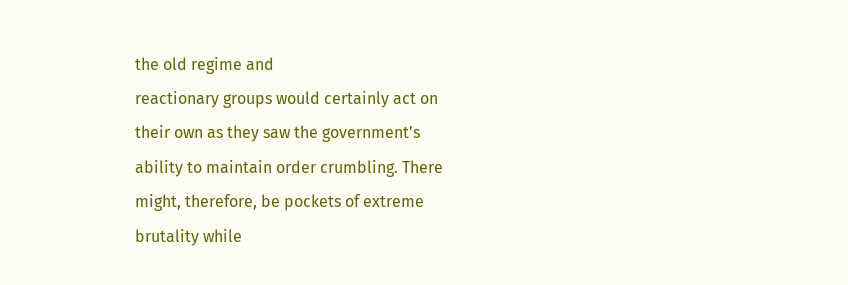the old regime and
reactionary groups would certainly act on
their own as they saw the government's
ability to maintain order crumbling. There
might, therefore, be pockets of extreme
brutality while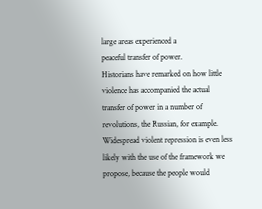large areas experienced a
peaceful transfer of power.
Historians have remarked on how little
violence has accompanied the actual
transfer of power in a number of
revolutions, the Russian, for example.
Widespread violent repression is even less
likely with the use of the framework we
propose, because the people would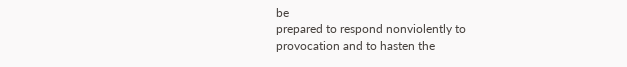be
prepared to respond nonviolently to
provocation and to hasten the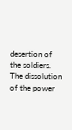desertion of
the soldiers.
The dissolution of the power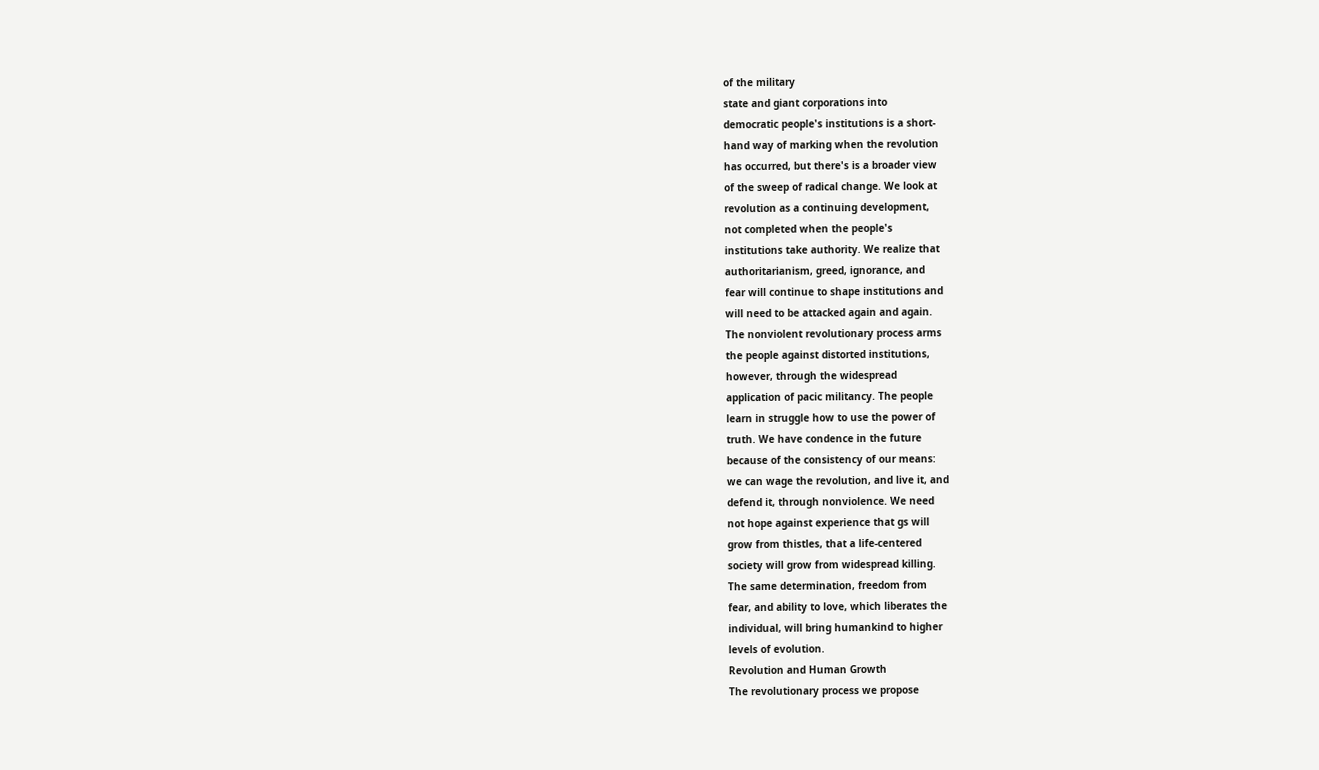of the military
state and giant corporations into
democratic people's institutions is a short-
hand way of marking when the revolution
has occurred, but there's is a broader view
of the sweep of radical change. We look at
revolution as a continuing development,
not completed when the people's
institutions take authority. We realize that
authoritarianism, greed, ignorance, and
fear will continue to shape institutions and
will need to be attacked again and again.
The nonviolent revolutionary process arms
the people against distorted institutions,
however, through the widespread
application of pacic militancy. The people
learn in struggle how to use the power of
truth. We have condence in the future
because of the consistency of our means:
we can wage the revolution, and live it, and
defend it, through nonviolence. We need
not hope against experience that gs will
grow from thistles, that a life-centered
society will grow from widespread killing.
The same determination, freedom from
fear, and ability to love, which liberates the
individual, will bring humankind to higher
levels of evolution.
Revolution and Human Growth
The revolutionary process we propose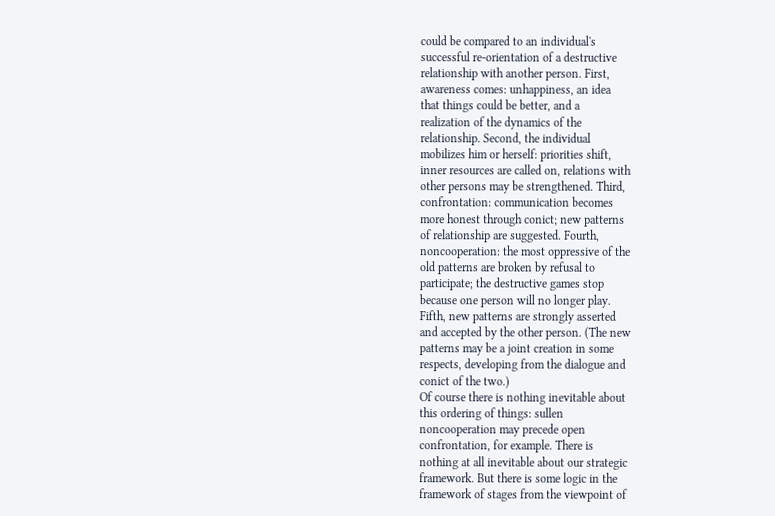could be compared to an individual's
successful re-orientation of a destructive
relationship with another person. First,
awareness comes: unhappiness, an idea
that things could be better, and a
realization of the dynamics of the
relationship. Second, the individual
mobilizes him or herself: priorities shift,
inner resources are called on, relations with
other persons may be strengthened. Third,
confrontation: communication becomes
more honest through conict; new patterns
of relationship are suggested. Fourth,
noncooperation: the most oppressive of the
old patterns are broken by refusal to
participate; the destructive games stop
because one person will no longer play.
Fifth, new patterns are strongly asserted
and accepted by the other person. (The new
patterns may be a joint creation in some
respects, developing from the dialogue and
conict of the two.)
Of course there is nothing inevitable about
this ordering of things: sullen
noncooperation may precede open
confrontation, for example. There is
nothing at all inevitable about our strategic
framework. But there is some logic in the
framework of stages from the viewpoint of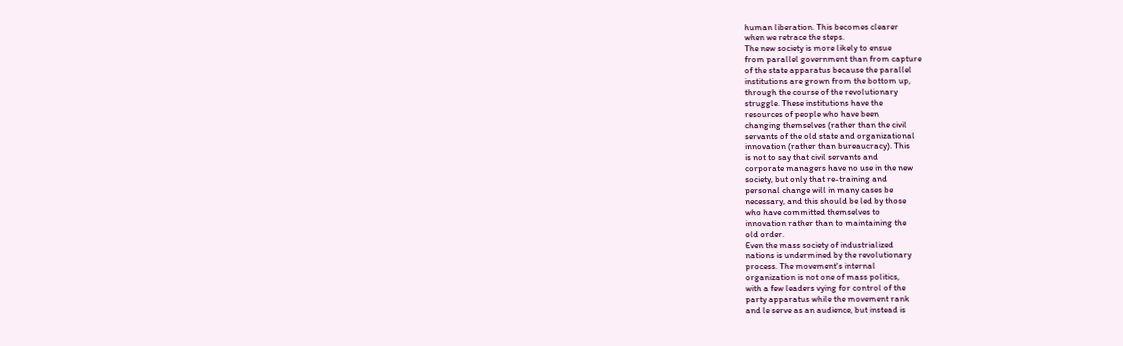human liberation. This becomes clearer
when we retrace the steps.
The new society is more likely to ensue
from parallel government than from capture
of the state apparatus because the parallel
institutions are grown from the bottom up,
through the course of the revolutionary
struggle. These institutions have the
resources of people who have been
changing themselves (rather than the civil
servants of the old state and organizational
innovation (rather than bureaucracy). This
is not to say that civil servants and
corporate managers have no use in the new
society, but only that re-training and
personal change will in many cases be
necessary, and this should be led by those
who have committed themselves to
innovation rather than to maintaining the
old order.
Even the mass society of industrialized
nations is undermined by the revolutionary
process. The movement's internal
organization is not one of mass politics,
with a few leaders vying for control of the
party apparatus while the movement rank
and le serve as an audience, but instead is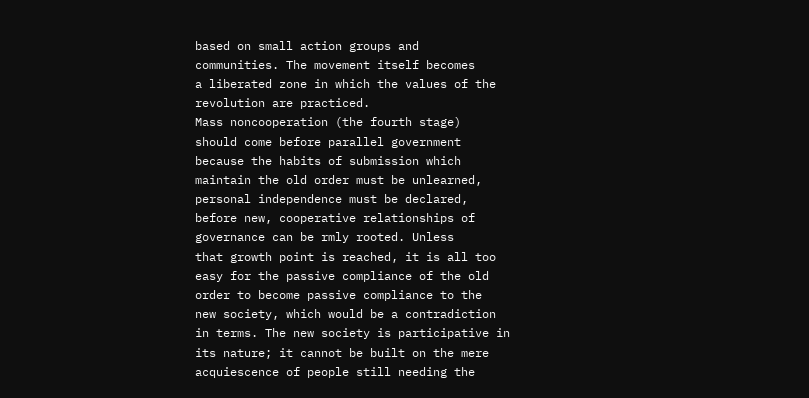based on small action groups and
communities. The movement itself becomes
a liberated zone in which the values of the
revolution are practiced.
Mass noncooperation (the fourth stage)
should come before parallel government
because the habits of submission which
maintain the old order must be unlearned,
personal independence must be declared,
before new, cooperative relationships of
governance can be rmly rooted. Unless
that growth point is reached, it is all too
easy for the passive compliance of the old
order to become passive compliance to the
new society, which would be a contradiction
in terms. The new society is participative in
its nature; it cannot be built on the mere
acquiescence of people still needing the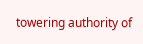towering authority of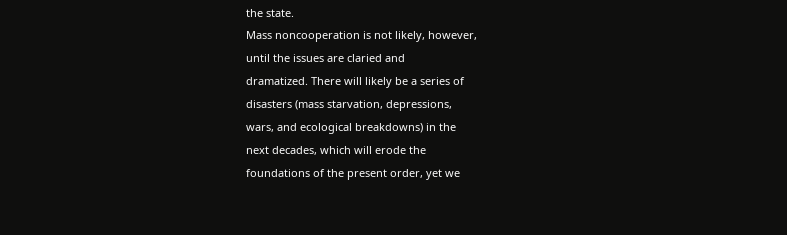the state.
Mass noncooperation is not likely, however,
until the issues are claried and
dramatized. There will likely be a series of
disasters (mass starvation, depressions,
wars, and ecological breakdowns) in the
next decades, which will erode the
foundations of the present order, yet we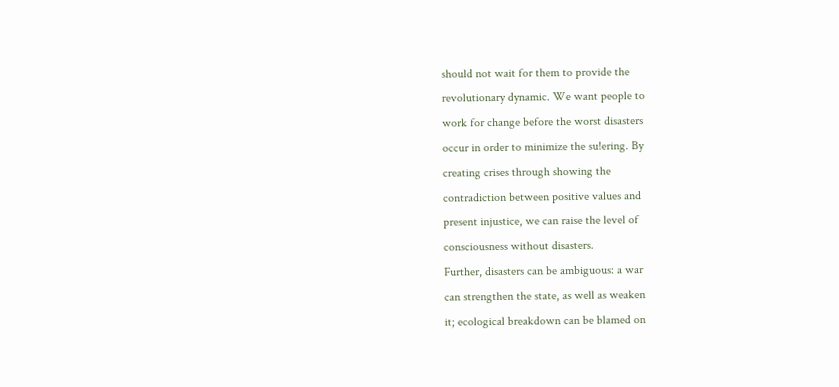should not wait for them to provide the
revolutionary dynamic. We want people to
work for change before the worst disasters
occur in order to minimize the su!ering. By
creating crises through showing the
contradiction between positive values and
present injustice, we can raise the level of
consciousness without disasters.
Further, disasters can be ambiguous: a war
can strengthen the state, as well as weaken
it; ecological breakdown can be blamed on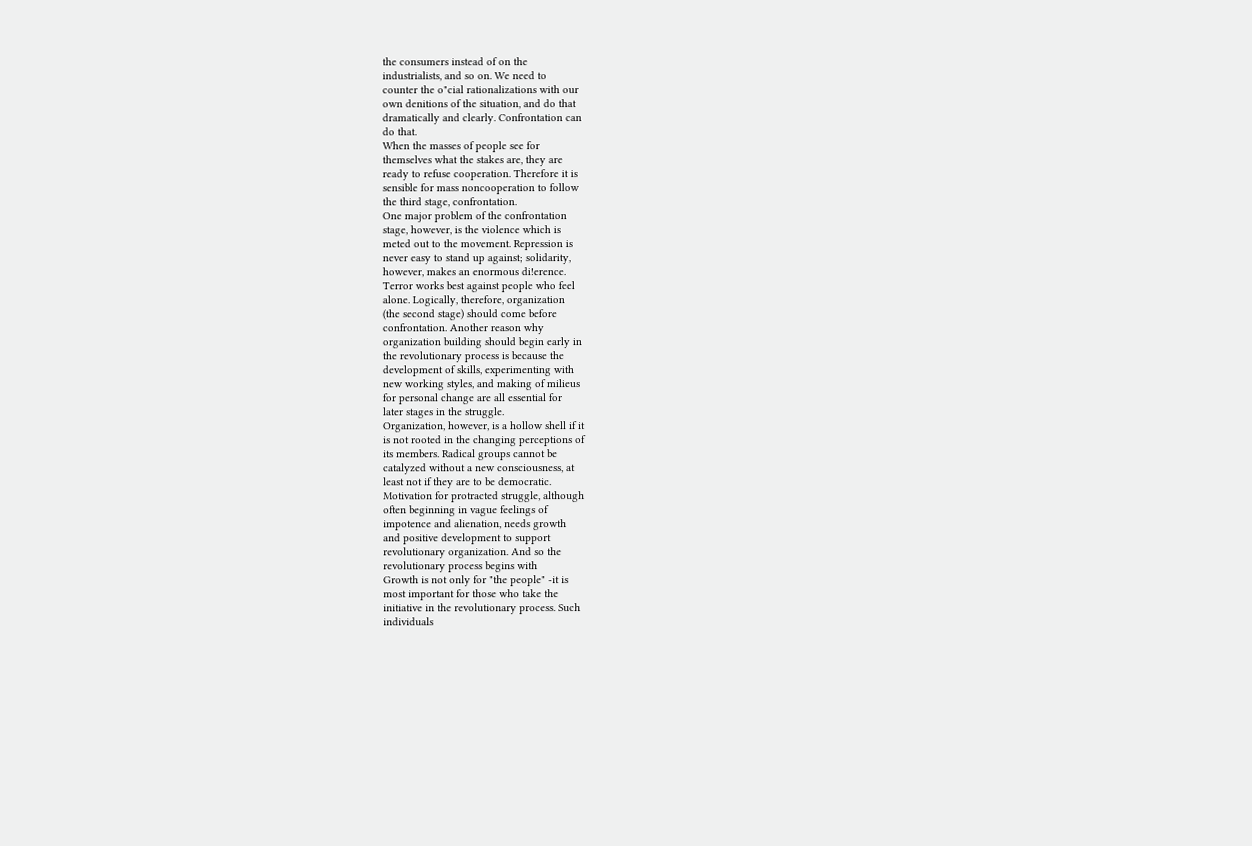the consumers instead of on the
industrialists, and so on. We need to
counter the o"cial rationalizations with our
own denitions of the situation, and do that
dramatically and clearly. Confrontation can
do that.
When the masses of people see for
themselves what the stakes are, they are
ready to refuse cooperation. Therefore it is
sensible for mass noncooperation to follow
the third stage, confrontation.
One major problem of the confrontation
stage, however, is the violence which is
meted out to the movement. Repression is
never easy to stand up against; solidarity,
however, makes an enormous di!erence.
Terror works best against people who feel
alone. Logically, therefore, organization
(the second stage) should come before
confrontation. Another reason why
organization building should begin early in
the revolutionary process is because the
development of skills, experimenting with
new working styles, and making of milieus
for personal change are all essential for
later stages in the struggle.
Organization, however, is a hollow shell if it
is not rooted in the changing perceptions of
its members. Radical groups cannot be
catalyzed without a new consciousness, at
least not if they are to be democratic.
Motivation for protracted struggle, although
often beginning in vague feelings of
impotence and alienation, needs growth
and positive development to support
revolutionary organization. And so the
revolutionary process begins with
Growth is not only for "the people" -it is
most important for those who take the
initiative in the revolutionary process. Such
individuals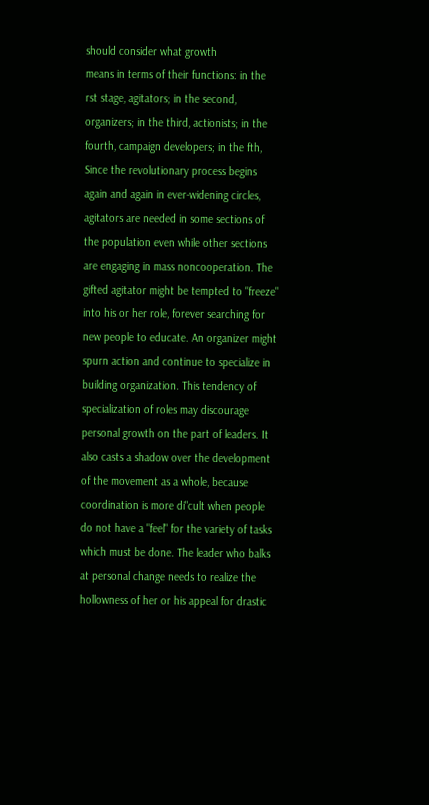should consider what growth
means in terms of their functions: in the
rst stage, agitators; in the second,
organizers; in the third, actionists; in the
fourth, campaign developers; in the fth,
Since the revolutionary process begins
again and again in ever-widening circles,
agitators are needed in some sections of
the population even while other sections
are engaging in mass noncooperation. The
gifted agitator might be tempted to "freeze"
into his or her role, forever searching for
new people to educate. An organizer might
spurn action and continue to specialize in
building organization. This tendency of
specialization of roles may discourage
personal growth on the part of leaders. It
also casts a shadow over the development
of the movement as a whole, because
coordination is more di"cult when people
do not have a "feel" for the variety of tasks
which must be done. The leader who balks
at personal change needs to realize the
hollowness of her or his appeal for drastic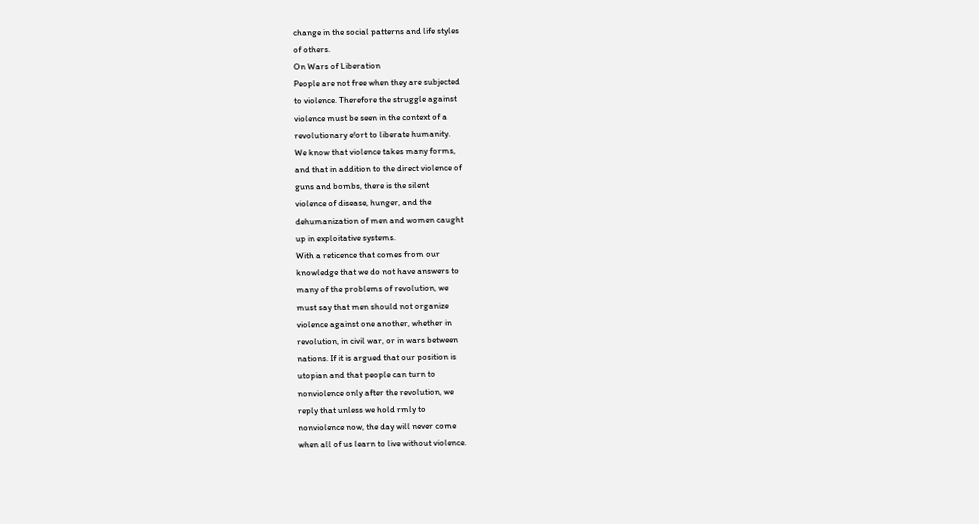change in the social patterns and life styles
of others.
On Wars of Liberation
People are not free when they are subjected
to violence. Therefore the struggle against
violence must be seen in the context of a
revolutionary e!ort to liberate humanity.
We know that violence takes many forms,
and that in addition to the direct violence of
guns and bombs, there is the silent
violence of disease, hunger, and the
dehumanization of men and women caught
up in exploitative systems.
With a reticence that comes from our
knowledge that we do not have answers to
many of the problems of revolution, we
must say that men should not organize
violence against one another, whether in
revolution, in civil war, or in wars between
nations. If it is argued that our position is
utopian and that people can turn to
nonviolence only after the revolution, we
reply that unless we hold rmly to
nonviolence now, the day will never come
when all of us learn to live without violence.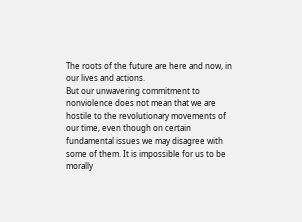The roots of the future are here and now, in
our lives and actions.
But our unwavering commitment to
nonviolence does not mean that we are
hostile to the revolutionary movements of
our time, even though on certain
fundamental issues we may disagree with
some of them. It is impossible for us to be
morally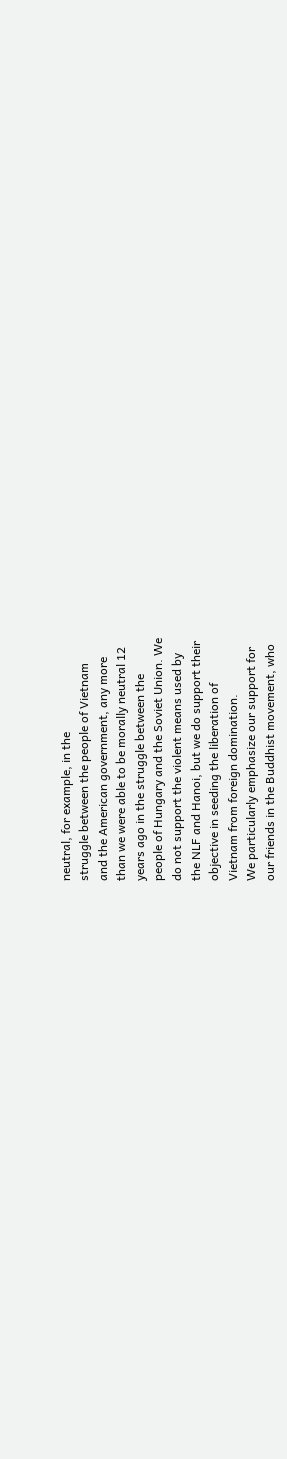neutral, for example, in the
struggle between the people of Vietnam
and the American government, any more
than we were able to be morally neutral 12
years ago in the struggle between the
people of Hungary and the Soviet Union. We
do not support the violent means used by
the NLF and Hanoi, but we do support their
objective in seeding the liberation of
Vietnam from foreign domination.
We particularly emphasize our support for
our friends in the Buddhist movement, who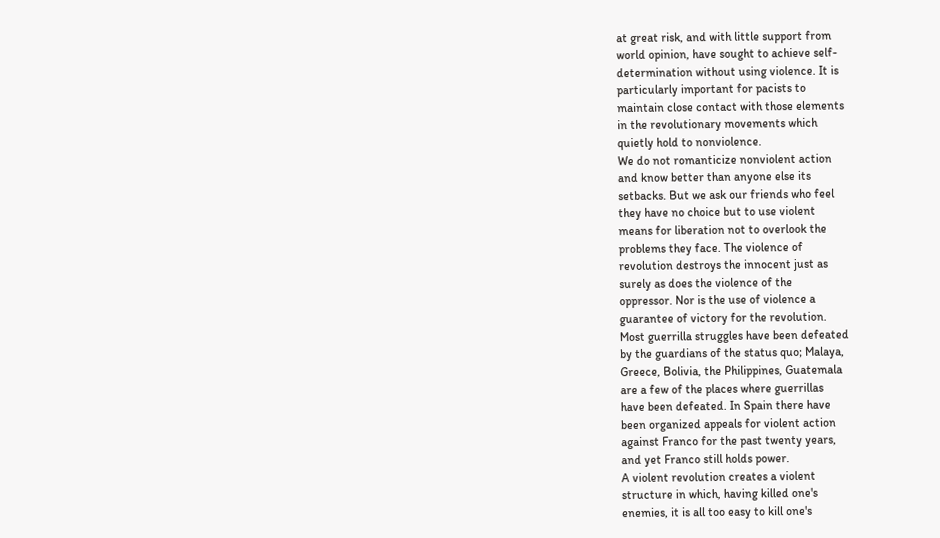at great risk, and with little support from
world opinion, have sought to achieve self-
determination without using violence. It is
particularly important for pacists to
maintain close contact with those elements
in the revolutionary movements which
quietly hold to nonviolence.
We do not romanticize nonviolent action
and know better than anyone else its
setbacks. But we ask our friends who feel
they have no choice but to use violent
means for liberation not to overlook the
problems they face. The violence of
revolution destroys the innocent just as
surely as does the violence of the
oppressor. Nor is the use of violence a
guarantee of victory for the revolution.
Most guerrilla struggles have been defeated
by the guardians of the status quo; Malaya,
Greece, Bolivia, the Philippines, Guatemala
are a few of the places where guerrillas
have been defeated. In Spain there have
been organized appeals for violent action
against Franco for the past twenty years,
and yet Franco still holds power.
A violent revolution creates a violent
structure in which, having killed one's
enemies, it is all too easy to kill one's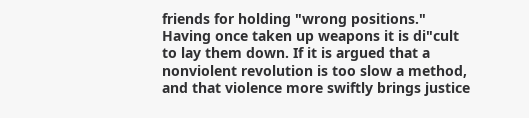friends for holding "wrong positions."
Having once taken up weapons it is di"cult
to lay them down. If it is argued that a
nonviolent revolution is too slow a method,
and that violence more swiftly brings justice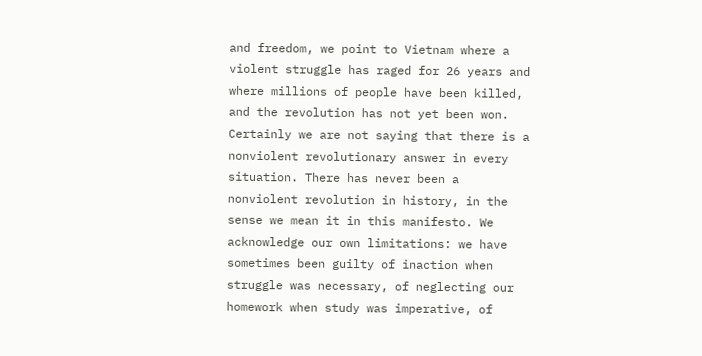and freedom, we point to Vietnam where a
violent struggle has raged for 26 years and
where millions of people have been killed,
and the revolution has not yet been won.
Certainly we are not saying that there is a
nonviolent revolutionary answer in every
situation. There has never been a
nonviolent revolution in history, in the
sense we mean it in this manifesto. We
acknowledge our own limitations: we have
sometimes been guilty of inaction when
struggle was necessary, of neglecting our
homework when study was imperative, of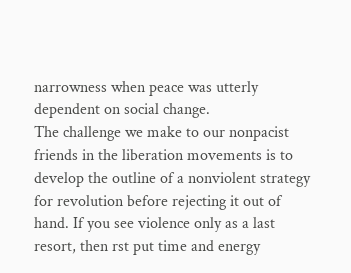narrowness when peace was utterly
dependent on social change.
The challenge we make to our nonpacist
friends in the liberation movements is to
develop the outline of a nonviolent strategy
for revolution before rejecting it out of
hand. If you see violence only as a last
resort, then rst put time and energy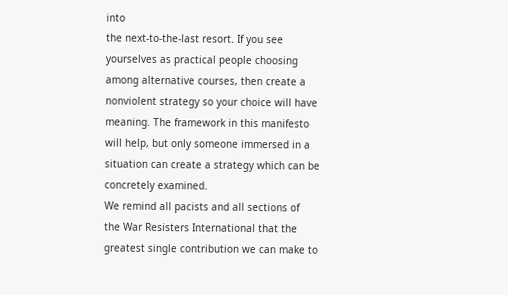into
the next-to-the-last resort. If you see
yourselves as practical people choosing
among alternative courses, then create a
nonviolent strategy so your choice will have
meaning. The framework in this manifesto
will help, but only someone immersed in a
situation can create a strategy which can be
concretely examined.
We remind all pacists and all sections of
the War Resisters International that the
greatest single contribution we can make to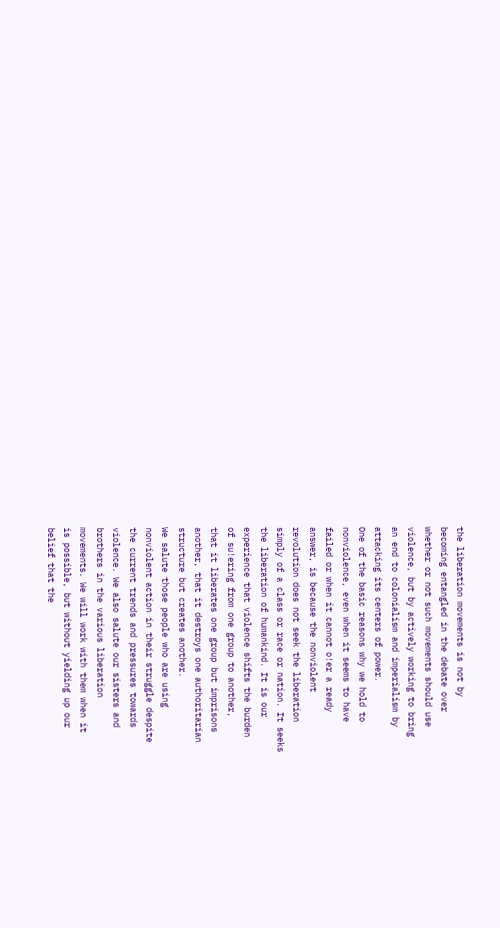the liberation movements is not by
becoming entangled in the debate over
whether or not such movements should use
violence, but by actively working to bring
an end to colonialism and imperialism by
attacking its centers of power.
One of the basic reasons why we hold to
nonviolence, even when it seems to have
failed or when it cannot o!er a ready
answer, is because the nonviolent
revolution does not seek the liberation
simply of a class or race or nation. It seeks
the liberation of humankind. It is our
experience that violence shifts the burden
of su!ering from one group to another,
that it liberates one group but imprisons
another, that it destroys one authoritarian
structure but creates another.
We salute those people who are using
nonviolent action in their struggle despite
the current trends and pressures towards
violence. We also salute our sisters and
brothers in the various liberation
movements. We will work with them when it
is possible, but without yielding up our
belief that the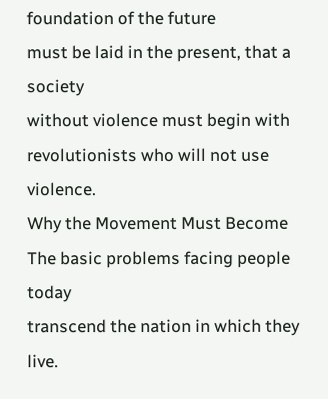foundation of the future
must be laid in the present, that a society
without violence must begin with
revolutionists who will not use violence.
Why the Movement Must Become
The basic problems facing people today
transcend the nation in which they live.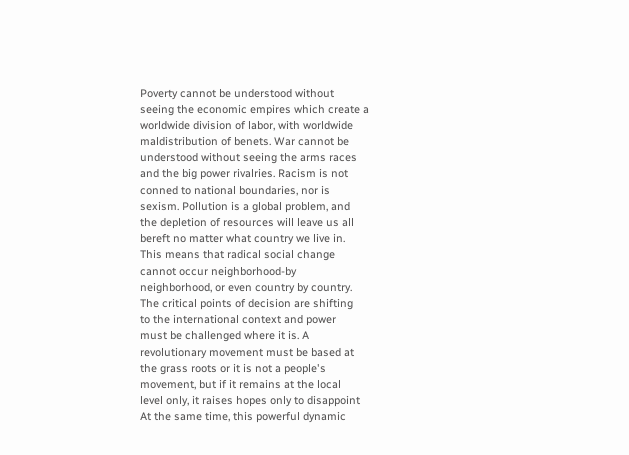Poverty cannot be understood without
seeing the economic empires which create a
worldwide division of labor, with worldwide
maldistribution of benets. War cannot be
understood without seeing the arms races
and the big power rivalries. Racism is not
conned to national boundaries, nor is
sexism. Pollution is a global problem, and
the depletion of resources will leave us all
bereft no matter what country we live in.
This means that radical social change
cannot occur neighborhood-by
neighborhood, or even country by country.
The critical points of decision are shifting
to the international context and power
must be challenged where it is. A
revolutionary movement must be based at
the grass roots or it is not a people's
movement, but if it remains at the local
level only, it raises hopes only to disappoint
At the same time, this powerful dynamic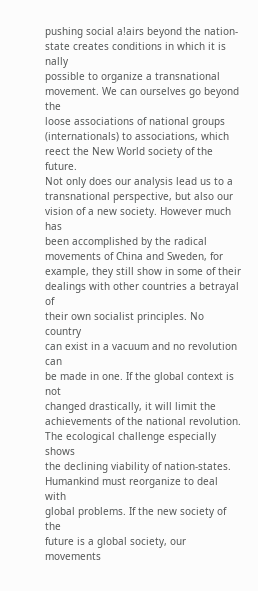pushing social a!airs beyond the nation-
state creates conditions in which it is nally
possible to organize a transnational
movement. We can ourselves go beyond the
loose associations of national groups
(internationals) to associations, which
reect the New World society of the future.
Not only does our analysis lead us to a
transnational perspective, but also our
vision of a new society. However much has
been accomplished by the radical
movements of China and Sweden, for
example, they still show in some of their
dealings with other countries a betrayal of
their own socialist principles. No country
can exist in a vacuum and no revolution can
be made in one. If the global context is not
changed drastically, it will limit the
achievements of the national revolution.
The ecological challenge especially shows
the declining viability of nation-states.
Humankind must reorganize to deal with
global problems. If the new society of the
future is a global society, our movements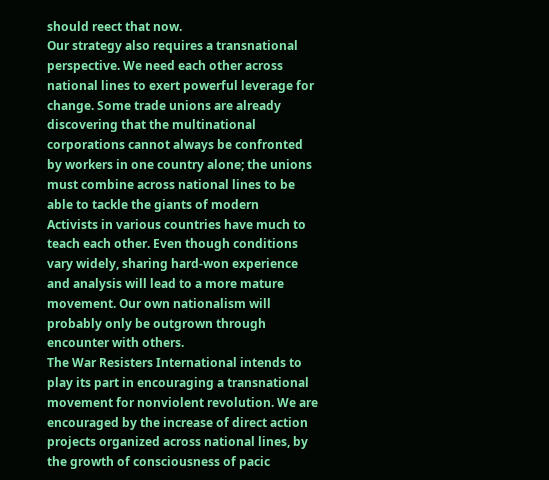should reect that now.
Our strategy also requires a transnational
perspective. We need each other across
national lines to exert powerful leverage for
change. Some trade unions are already
discovering that the multinational
corporations cannot always be confronted
by workers in one country alone; the unions
must combine across national lines to be
able to tackle the giants of modern
Activists in various countries have much to
teach each other. Even though conditions
vary widely, sharing hard-won experience
and analysis will lead to a more mature
movement. Our own nationalism will
probably only be outgrown through
encounter with others.
The War Resisters International intends to
play its part in encouraging a transnational
movement for nonviolent revolution. We are
encouraged by the increase of direct action
projects organized across national lines, by
the growth of consciousness of pacic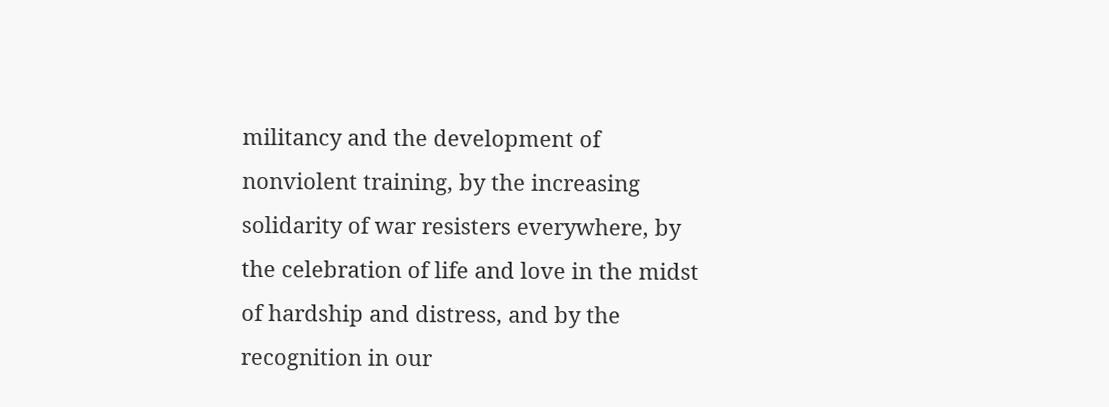militancy and the development of
nonviolent training, by the increasing
solidarity of war resisters everywhere, by
the celebration of life and love in the midst
of hardship and distress, and by the
recognition in our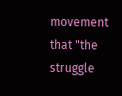movement that "the
struggle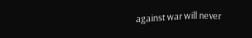against war will never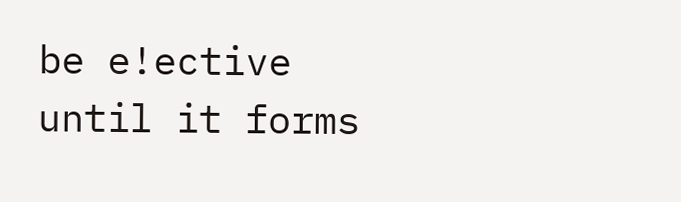be e!ective
until it forms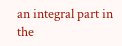an integral part in the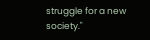struggle for a new society."